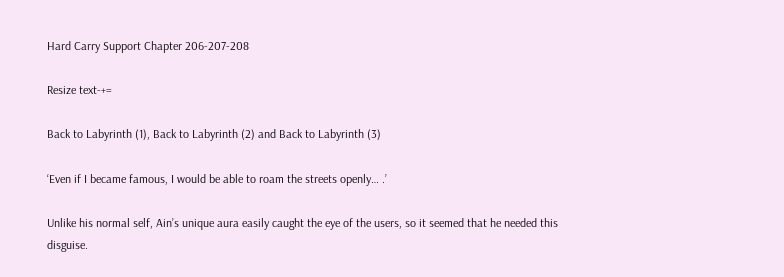Hard Carry Support Chapter 206-207-208

Resize text-+=

Back to Labyrinth (1), Back to Labyrinth (2) and Back to Labyrinth (3)

‘Even if I became famous, I would be able to roam the streets openly… .’

Unlike his normal self, Ain’s unique aura easily caught the eye of the users, so it seemed that he needed this disguise.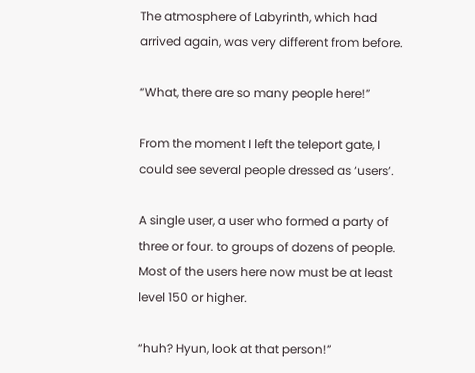The atmosphere of Labyrinth, which had arrived again, was very different from before.

“What, there are so many people here!”

From the moment I left the teleport gate, I could see several people dressed as ‘users’.

A single user, a user who formed a party of three or four. to groups of dozens of people. Most of the users here now must be at least level 150 or higher.

“huh? Hyun, look at that person!”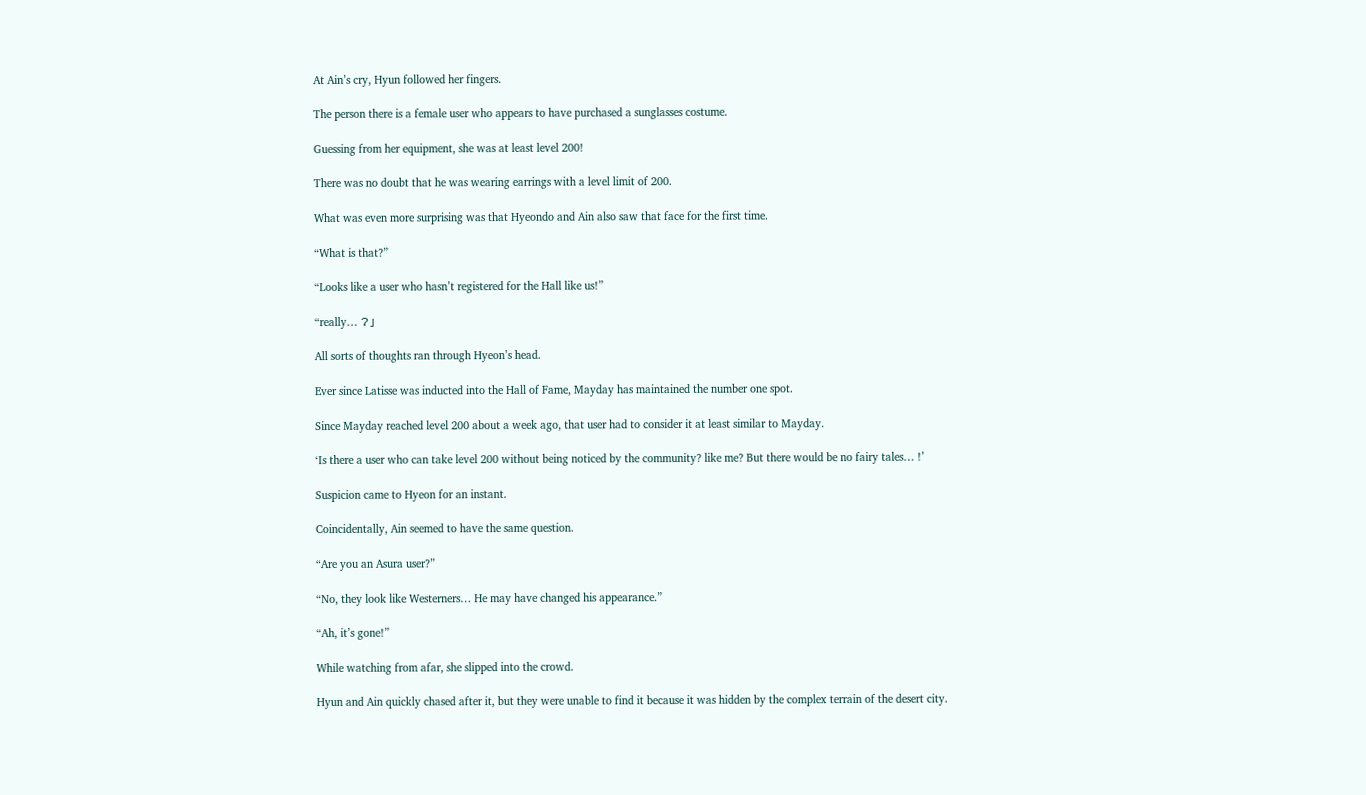At Ain’s cry, Hyun followed her fingers.

The person there is a female user who appears to have purchased a sunglasses costume.

Guessing from her equipment, she was at least level 200!

There was no doubt that he was wearing earrings with a level limit of 200.

What was even more surprising was that Hyeondo and Ain also saw that face for the first time.

“What is that?”

“Looks like a user who hasn’t registered for the Hall like us!”

“really… ?」

All sorts of thoughts ran through Hyeon’s head.

Ever since Latisse was inducted into the Hall of Fame, Mayday has maintained the number one spot.

Since Mayday reached level 200 about a week ago, that user had to consider it at least similar to Mayday.

‘Is there a user who can take level 200 without being noticed by the community? like me? But there would be no fairy tales… !’

Suspicion came to Hyeon for an instant.

Coincidentally, Ain seemed to have the same question.

“Are you an Asura user?”

“No, they look like Westerners… He may have changed his appearance.”

“Ah, it’s gone!”

While watching from afar, she slipped into the crowd.

Hyun and Ain quickly chased after it, but they were unable to find it because it was hidden by the complex terrain of the desert city.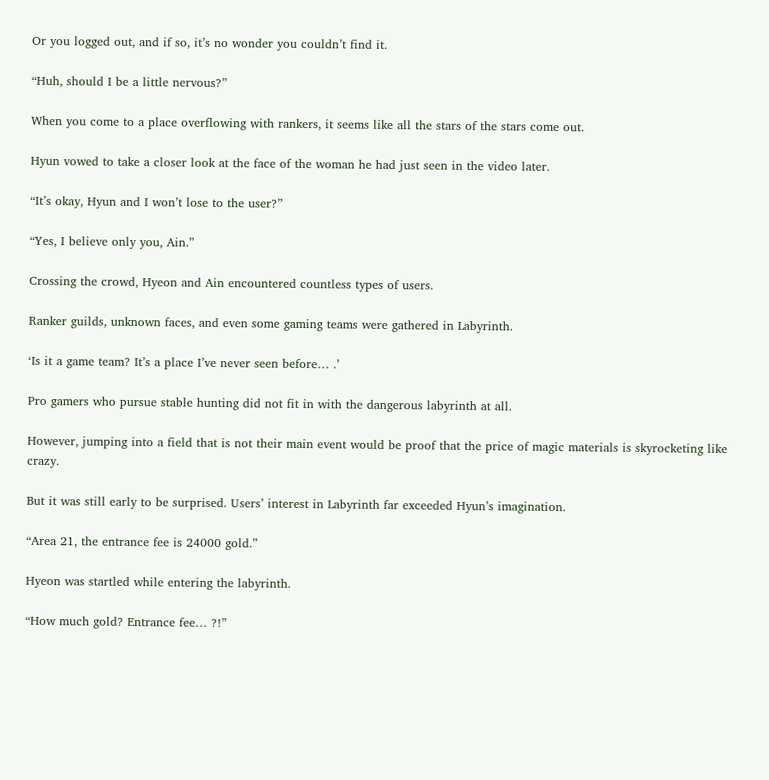Or you logged out, and if so, it’s no wonder you couldn’t find it.

“Huh, should I be a little nervous?”

When you come to a place overflowing with rankers, it seems like all the stars of the stars come out.

Hyun vowed to take a closer look at the face of the woman he had just seen in the video later.

“It’s okay, Hyun and I won’t lose to the user?”

“Yes, I believe only you, Ain.”

Crossing the crowd, Hyeon and Ain encountered countless types of users.

Ranker guilds, unknown faces, and even some gaming teams were gathered in Labyrinth.

‘Is it a game team? It’s a place I’ve never seen before… .’

Pro gamers who pursue stable hunting did not fit in with the dangerous labyrinth at all.

However, jumping into a field that is not their main event would be proof that the price of magic materials is skyrocketing like crazy.

But it was still early to be surprised. Users’ interest in Labyrinth far exceeded Hyun’s imagination.

“Area 21, the entrance fee is 24000 gold.”

Hyeon was startled while entering the labyrinth.

“How much gold? Entrance fee… ?!”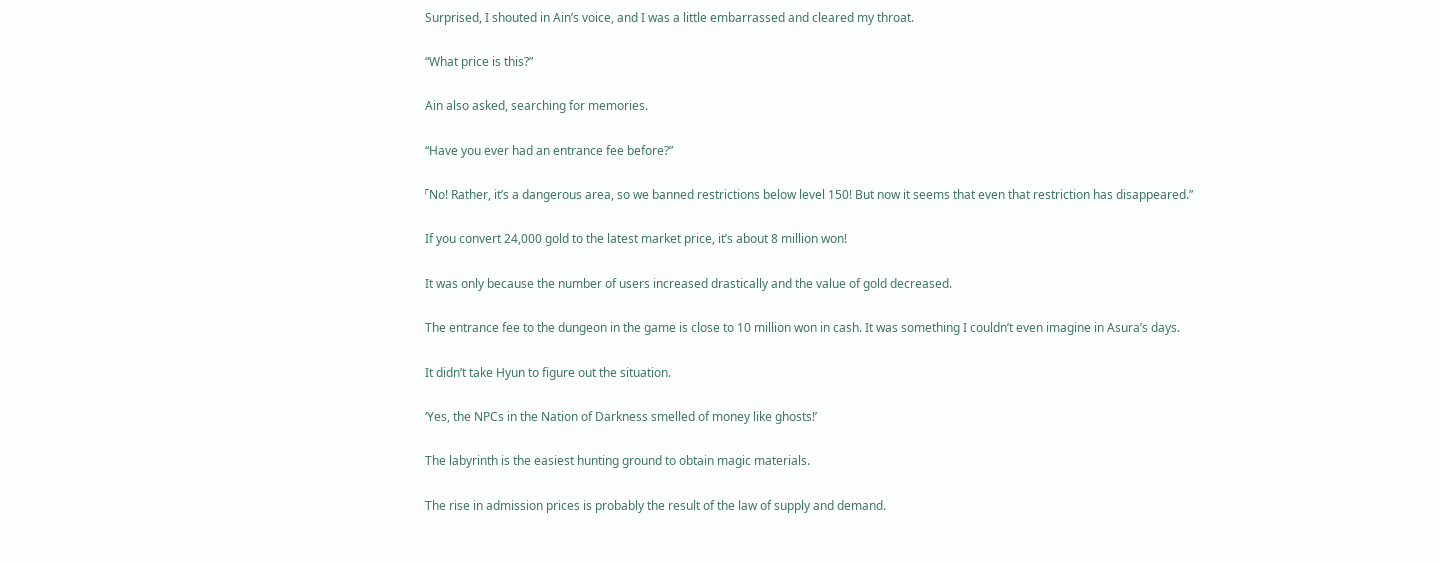Surprised, I shouted in Ain’s voice, and I was a little embarrassed and cleared my throat.

“What price is this?”

Ain also asked, searching for memories.

“Have you ever had an entrance fee before?”

「No! Rather, it’s a dangerous area, so we banned restrictions below level 150! But now it seems that even that restriction has disappeared.”

If you convert 24,000 gold to the latest market price, it’s about 8 million won!

It was only because the number of users increased drastically and the value of gold decreased.

The entrance fee to the dungeon in the game is close to 10 million won in cash. It was something I couldn’t even imagine in Asura’s days.

It didn’t take Hyun to figure out the situation.

‘Yes, the NPCs in the Nation of Darkness smelled of money like ghosts!’

The labyrinth is the easiest hunting ground to obtain magic materials.

The rise in admission prices is probably the result of the law of supply and demand.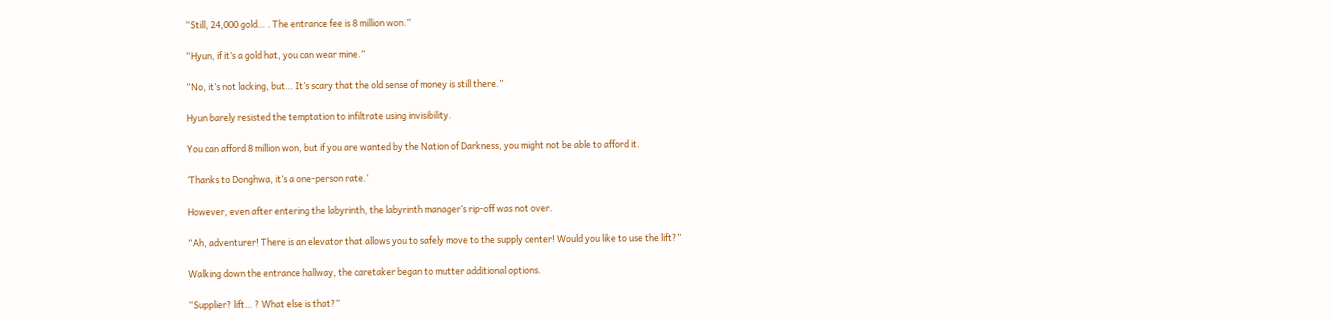“Still, 24,000 gold… . The entrance fee is 8 million won.”

“Hyun, if it’s a gold hat, you can wear mine.”

“No, it’s not lacking, but… It’s scary that the old sense of money is still there.”

Hyun barely resisted the temptation to infiltrate using invisibility.

You can afford 8 million won, but if you are wanted by the Nation of Darkness, you might not be able to afford it.

‘Thanks to Donghwa, it’s a one-person rate.’

However, even after entering the labyrinth, the labyrinth manager’s rip-off was not over.

“Ah, adventurer! There is an elevator that allows you to safely move to the supply center! Would you like to use the lift?”

Walking down the entrance hallway, the caretaker began to mutter additional options.

“Supplier? lift… ? What else is that?”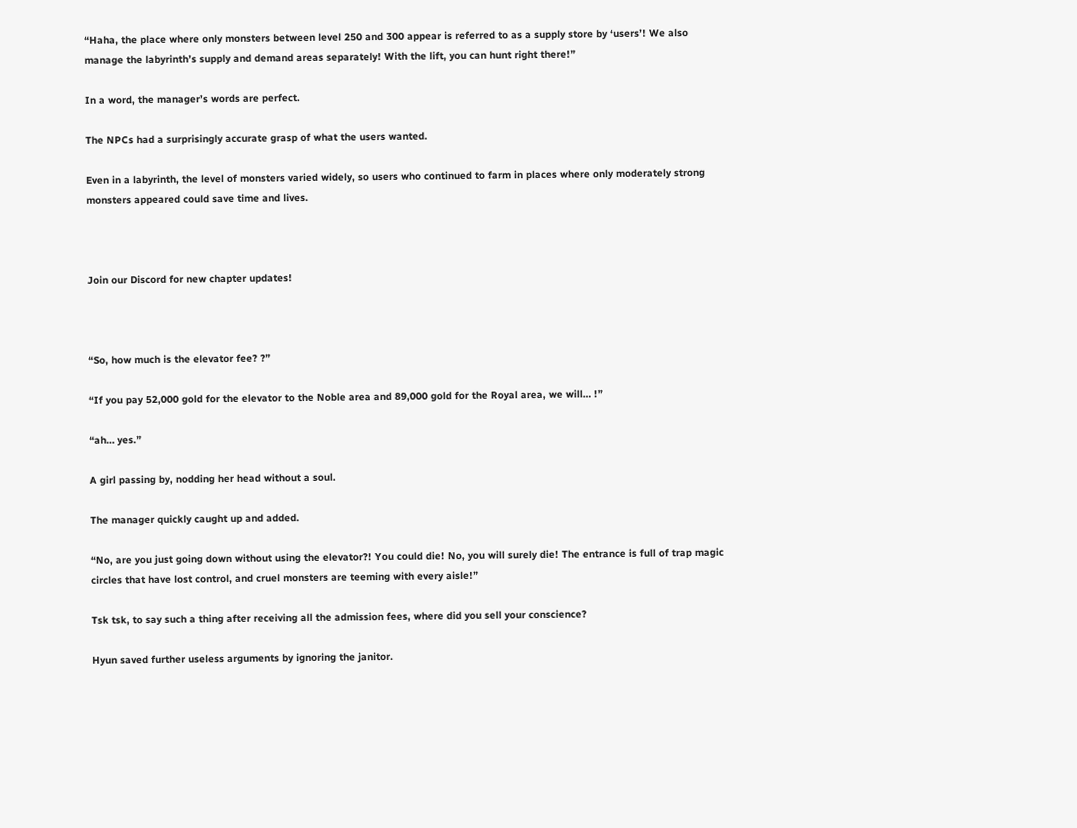“Haha, the place where only monsters between level 250 and 300 appear is referred to as a supply store by ‘users’! We also manage the labyrinth’s supply and demand areas separately! With the lift, you can hunt right there!”

In a word, the manager’s words are perfect.

The NPCs had a surprisingly accurate grasp of what the users wanted.

Even in a labyrinth, the level of monsters varied widely, so users who continued to farm in places where only moderately strong monsters appeared could save time and lives.



Join our Discord for new chapter updates!



“So, how much is the elevator fee? ?”

“If you pay 52,000 gold for the elevator to the Noble area and 89,000 gold for the Royal area, we will… !”

“ah… yes.”

A girl passing by, nodding her head without a soul.

The manager quickly caught up and added.

“No, are you just going down without using the elevator?! You could die! No, you will surely die! The entrance is full of trap magic circles that have lost control, and cruel monsters are teeming with every aisle!”

Tsk tsk, to say such a thing after receiving all the admission fees, where did you sell your conscience?

Hyun saved further useless arguments by ignoring the janitor.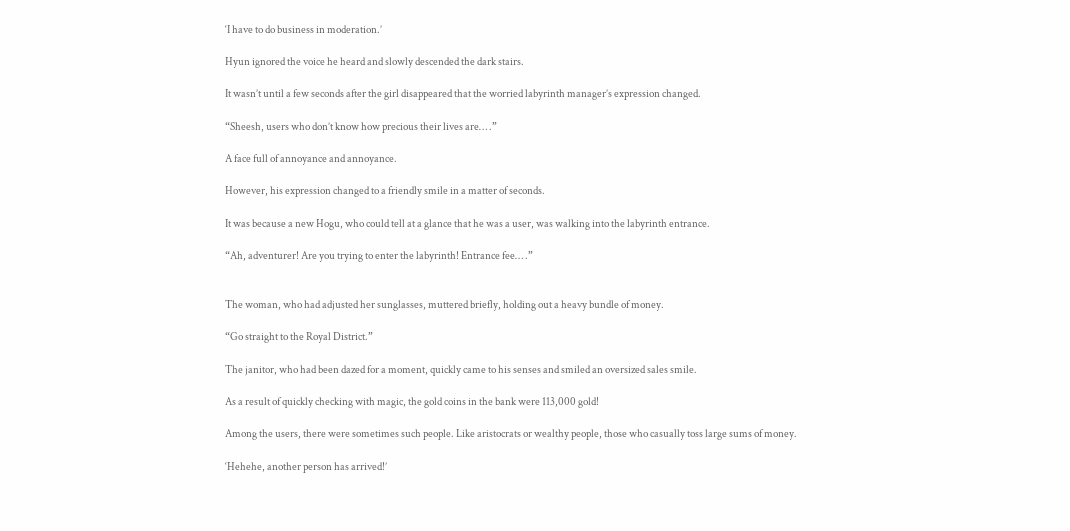‘I have to do business in moderation.’

Hyun ignored the voice he heard and slowly descended the dark stairs.

It wasn’t until a few seconds after the girl disappeared that the worried labyrinth manager’s expression changed.

“Sheesh, users who don’t know how precious their lives are… .”

A face full of annoyance and annoyance.

However, his expression changed to a friendly smile in a matter of seconds.

It was because a new Hogu, who could tell at a glance that he was a user, was walking into the labyrinth entrance.

“Ah, adventurer! Are you trying to enter the labyrinth! Entrance fee… .”


The woman, who had adjusted her sunglasses, muttered briefly, holding out a heavy bundle of money.

“Go straight to the Royal District.”

The janitor, who had been dazed for a moment, quickly came to his senses and smiled an oversized sales smile.

As a result of quickly checking with magic, the gold coins in the bank were 113,000 gold!

Among the users, there were sometimes such people. Like aristocrats or wealthy people, those who casually toss large sums of money.

‘Hehehe, another person has arrived!’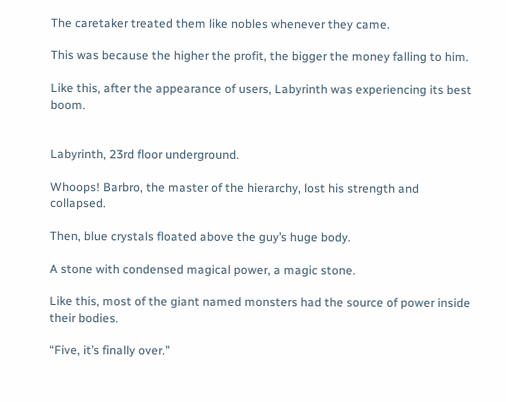The caretaker treated them like nobles whenever they came.

This was because the higher the profit, the bigger the money falling to him.

Like this, after the appearance of users, Labyrinth was experiencing its best boom.


Labyrinth, 23rd floor underground.

Whoops! Barbro, the master of the hierarchy, lost his strength and collapsed.

Then, blue crystals floated above the guy’s huge body.

A stone with condensed magical power, a magic stone.

Like this, most of the giant named monsters had the source of power inside their bodies.

“Five, it’s finally over.”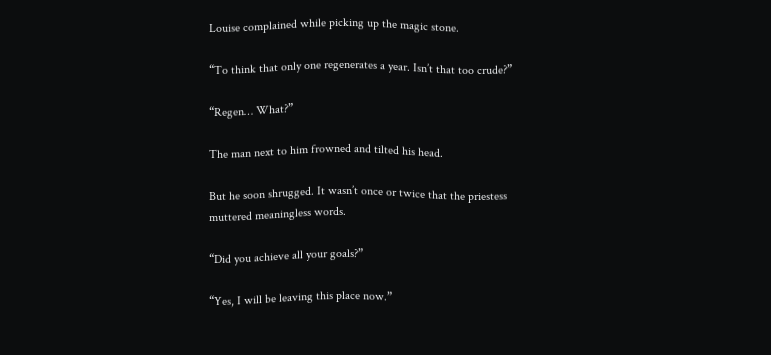Louise complained while picking up the magic stone.

“To think that only one regenerates a year. Isn’t that too crude?”

“Regen… What?”

The man next to him frowned and tilted his head.

But he soon shrugged. It wasn’t once or twice that the priestess muttered meaningless words.

“Did you achieve all your goals?”

“Yes, I will be leaving this place now.”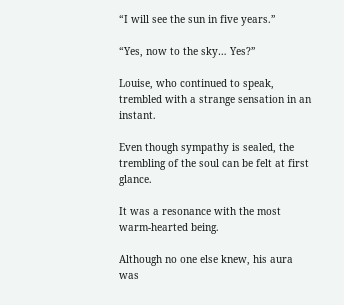“I will see the sun in five years.”

“Yes, now to the sky… Yes?”

Louise, who continued to speak, trembled with a strange sensation in an instant.

Even though sympathy is sealed, the trembling of the soul can be felt at first glance.

It was a resonance with the most warm-hearted being.

Although no one else knew, his aura was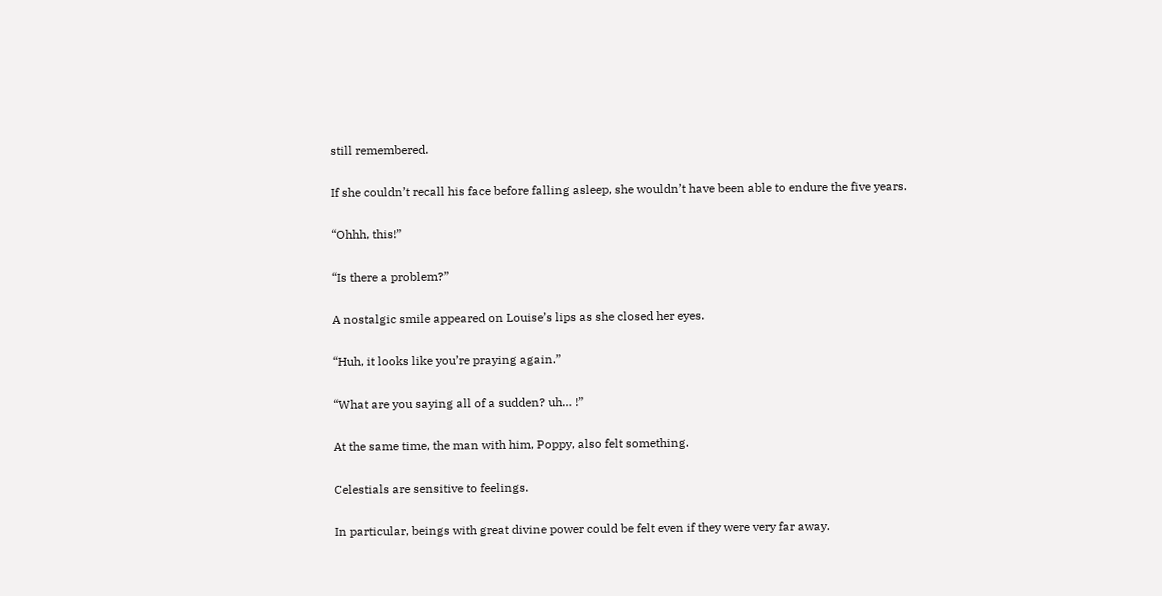still remembered.

If she couldn’t recall his face before falling asleep, she wouldn’t have been able to endure the five years.

“Ohhh, this!”

“Is there a problem?”

A nostalgic smile appeared on Louise’s lips as she closed her eyes.

“Huh, it looks like you’re praying again.”

“What are you saying all of a sudden? uh… !”

At the same time, the man with him, Poppy, also felt something.

Celestials are sensitive to feelings.

In particular, beings with great divine power could be felt even if they were very far away.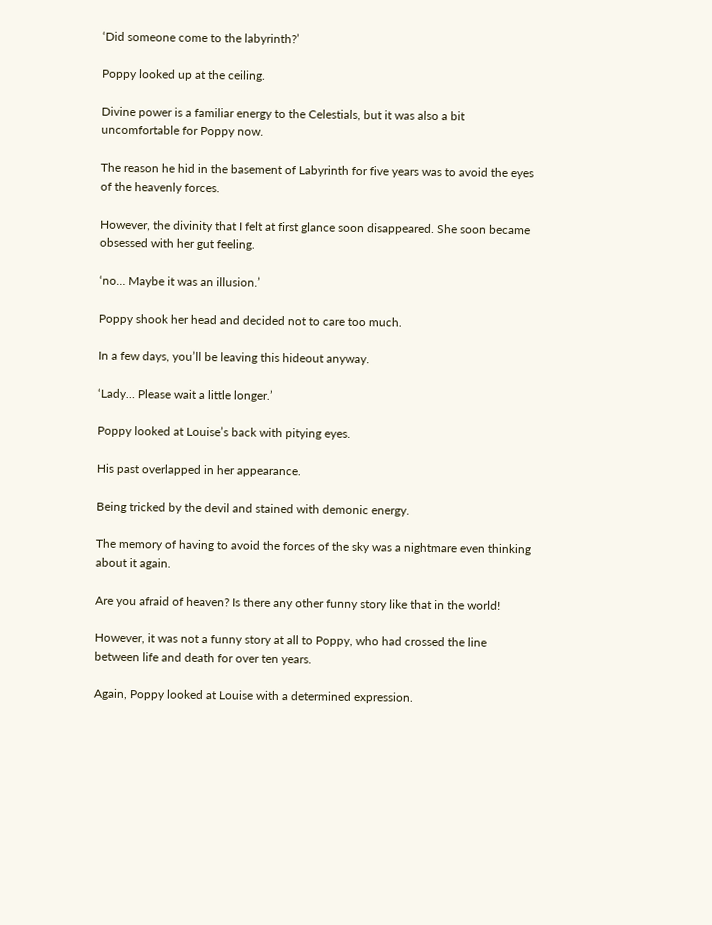‘Did someone come to the labyrinth?’

Poppy looked up at the ceiling.

Divine power is a familiar energy to the Celestials, but it was also a bit uncomfortable for Poppy now.

The reason he hid in the basement of Labyrinth for five years was to avoid the eyes of the heavenly forces.

However, the divinity that I felt at first glance soon disappeared. She soon became obsessed with her gut feeling.

‘no… Maybe it was an illusion.’

Poppy shook her head and decided not to care too much.

In a few days, you’ll be leaving this hideout anyway.

‘Lady… Please wait a little longer.’

Poppy looked at Louise’s back with pitying eyes.

His past overlapped in her appearance.

Being tricked by the devil and stained with demonic energy.

The memory of having to avoid the forces of the sky was a nightmare even thinking about it again.

Are you afraid of heaven? Is there any other funny story like that in the world!

However, it was not a funny story at all to Poppy, who had crossed the line between life and death for over ten years.

Again, Poppy looked at Louise with a determined expression.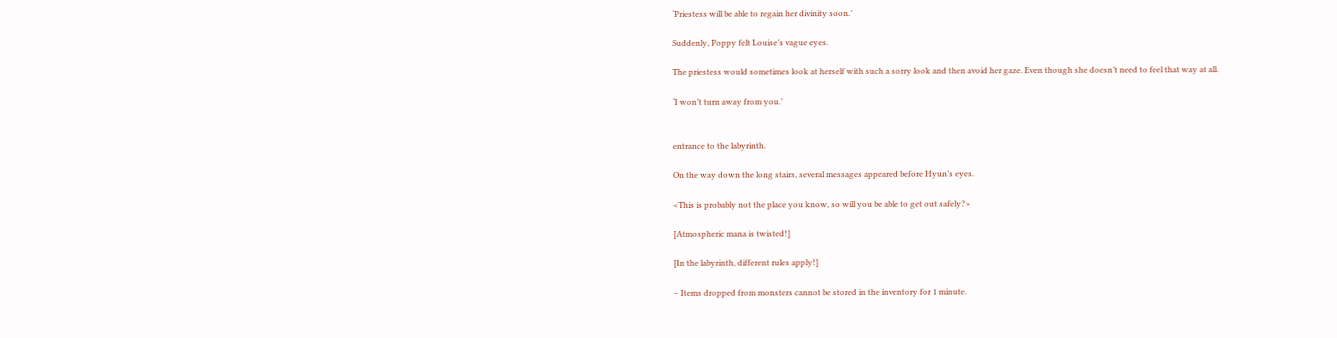‘Priestess will be able to regain her divinity soon.’

Suddenly, Poppy felt Louise’s vague eyes.

The priestess would sometimes look at herself with such a sorry look and then avoid her gaze. Even though she doesn’t need to feel that way at all.

‘I won’t turn away from you.’


entrance to the labyrinth.

On the way down the long stairs, several messages appeared before Hyun’s eyes.

<This is probably not the place you know, so will you be able to get out safely?>

[Atmospheric mana is twisted!]

[In the labyrinth, different rules apply!]

– Items dropped from monsters cannot be stored in the inventory for 1 minute.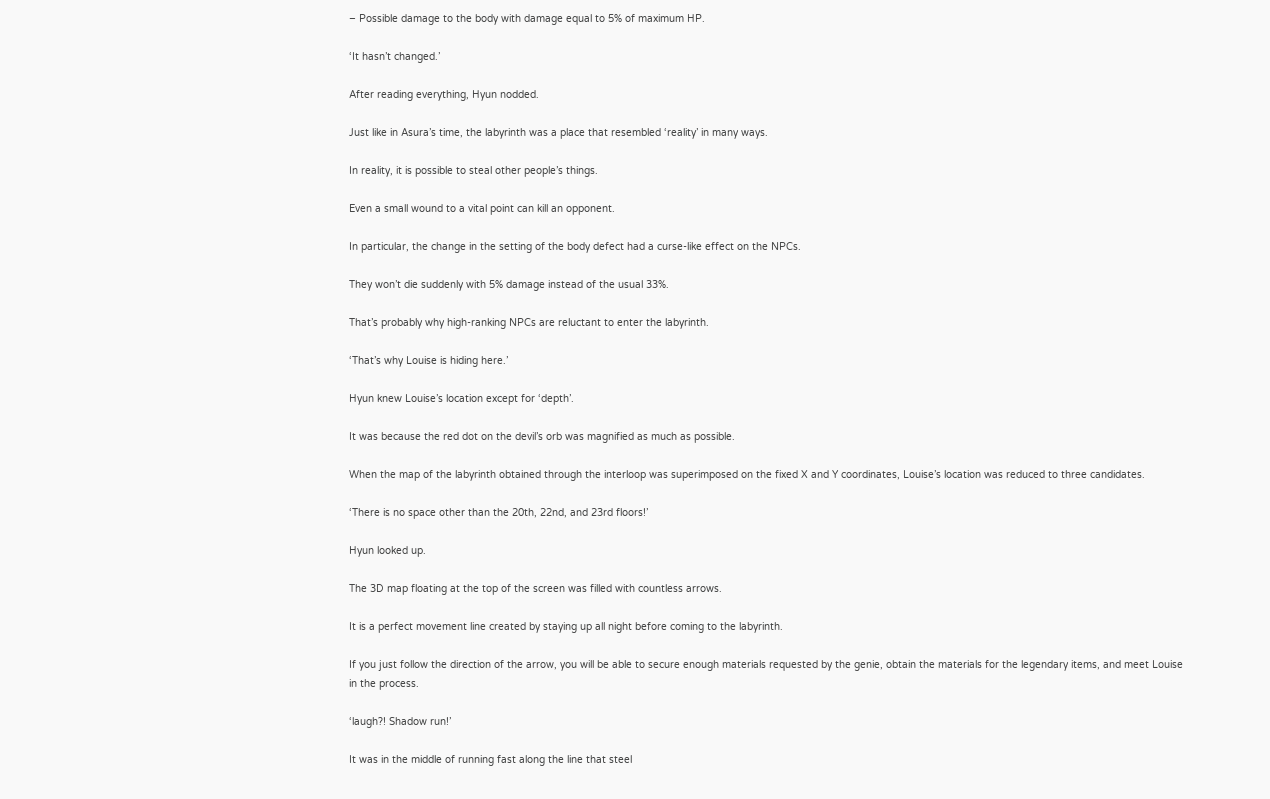– Possible damage to the body with damage equal to 5% of maximum HP.

‘It hasn’t changed.’

After reading everything, Hyun nodded.

Just like in Asura’s time, the labyrinth was a place that resembled ‘reality’ in many ways.

In reality, it is possible to steal other people’s things.

Even a small wound to a vital point can kill an opponent.

In particular, the change in the setting of the body defect had a curse-like effect on the NPCs.

They won’t die suddenly with 5% damage instead of the usual 33%.

That’s probably why high-ranking NPCs are reluctant to enter the labyrinth.

‘That’s why Louise is hiding here.’

Hyun knew Louise’s location except for ‘depth’.

It was because the red dot on the devil’s orb was magnified as much as possible.

When the map of the labyrinth obtained through the interloop was superimposed on the fixed X and Y coordinates, Louise’s location was reduced to three candidates.

‘There is no space other than the 20th, 22nd, and 23rd floors!’

Hyun looked up.

The 3D map floating at the top of the screen was filled with countless arrows.

It is a perfect movement line created by staying up all night before coming to the labyrinth.

If you just follow the direction of the arrow, you will be able to secure enough materials requested by the genie, obtain the materials for the legendary items, and meet Louise in the process.

‘laugh?! Shadow run!’

It was in the middle of running fast along the line that steel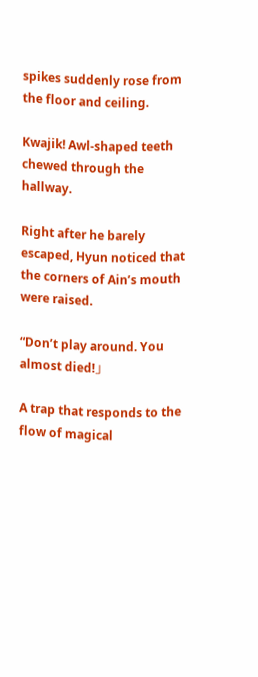spikes suddenly rose from the floor and ceiling.

Kwajik! Awl-shaped teeth chewed through the hallway.

Right after he barely escaped, Hyun noticed that the corners of Ain’s mouth were raised.

“Don’t play around. You almost died!」

A trap that responds to the flow of magical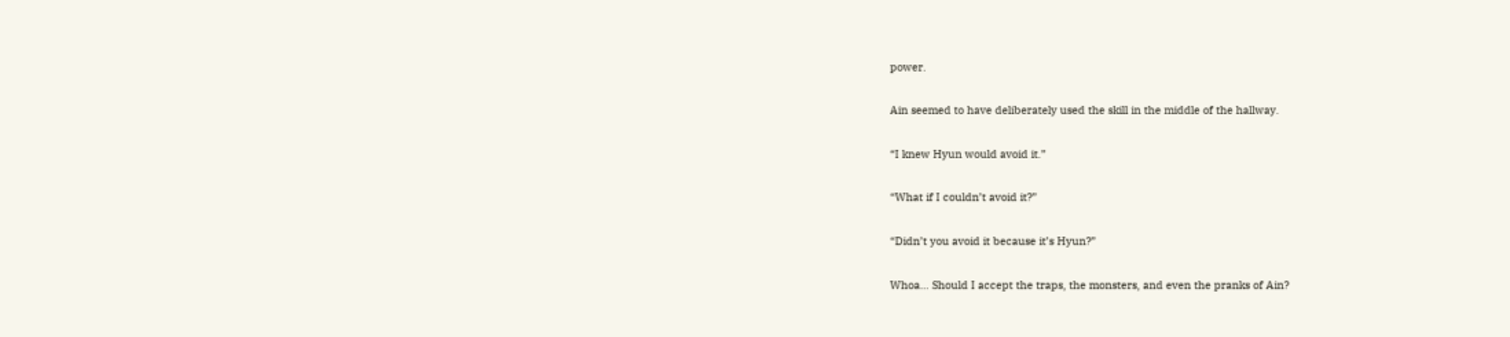power.

Ain seemed to have deliberately used the skill in the middle of the hallway.

“I knew Hyun would avoid it.”

“What if I couldn’t avoid it?”

“Didn’t you avoid it because it’s Hyun?”

Whoa… Should I accept the traps, the monsters, and even the pranks of Ain?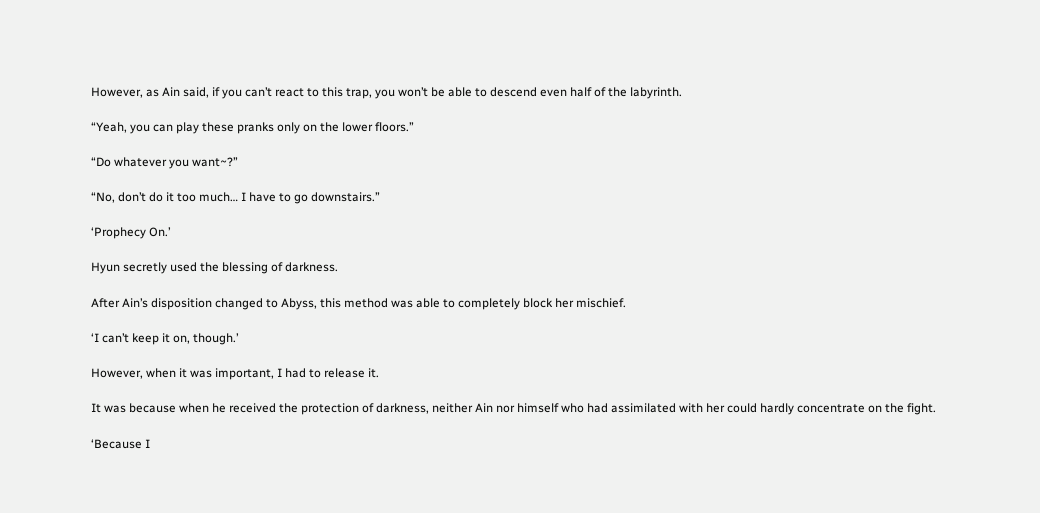However, as Ain said, if you can’t react to this trap, you won’t be able to descend even half of the labyrinth.

“Yeah, you can play these pranks only on the lower floors.”

“Do whatever you want~?”

“No, don’t do it too much… I have to go downstairs.”

‘Prophecy On.’

Hyun secretly used the blessing of darkness.

After Ain’s disposition changed to Abyss, this method was able to completely block her mischief.

‘I can’t keep it on, though.’

However, when it was important, I had to release it.

It was because when he received the protection of darkness, neither Ain nor himself who had assimilated with her could hardly concentrate on the fight.

‘Because I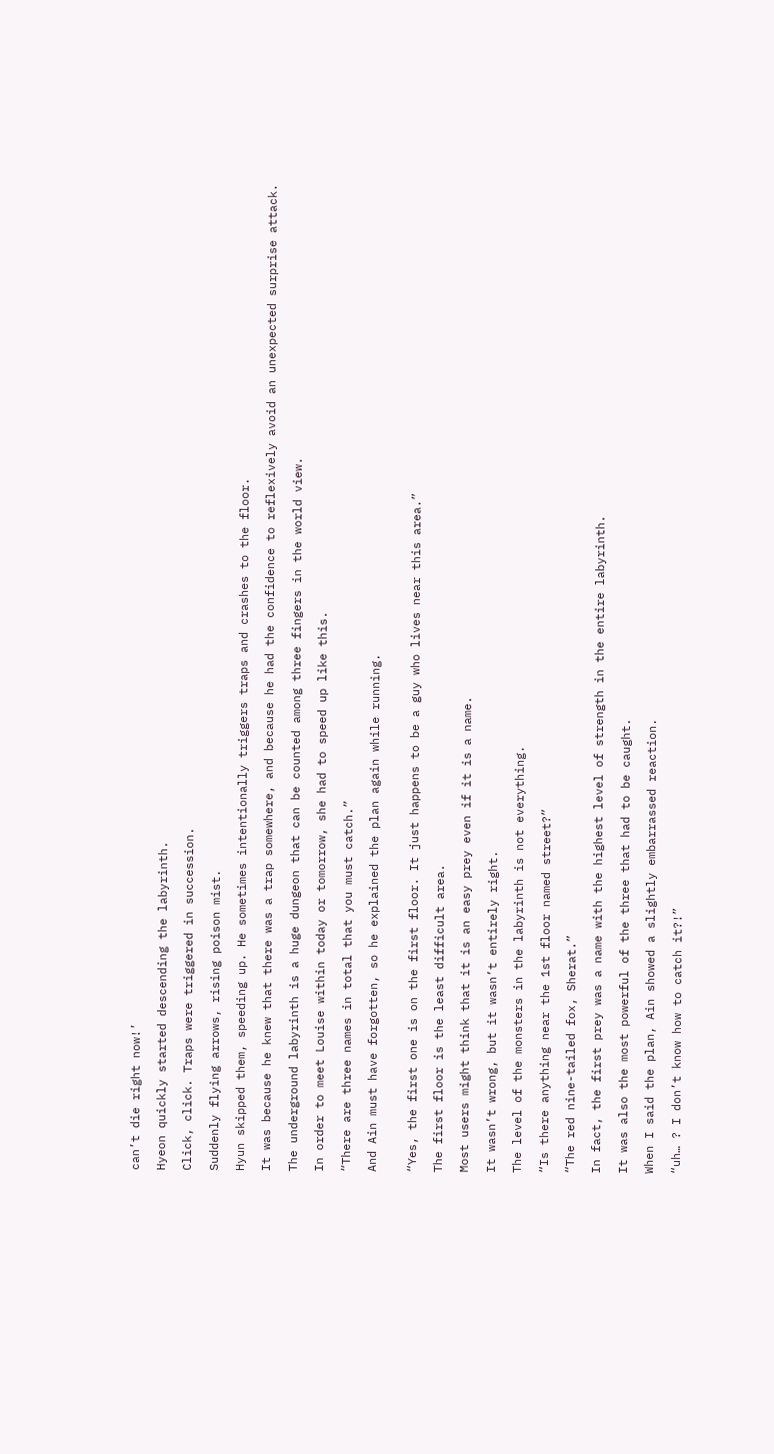can’t die right now!’

Hyeon quickly started descending the labyrinth.

Click, click. Traps were triggered in succession.

Suddenly flying arrows, rising poison mist.

Hyun skipped them, speeding up. He sometimes intentionally triggers traps and crashes to the floor.

It was because he knew that there was a trap somewhere, and because he had the confidence to reflexively avoid an unexpected surprise attack.

The underground labyrinth is a huge dungeon that can be counted among three fingers in the world view.

In order to meet Louise within today or tomorrow, she had to speed up like this.

“There are three names in total that you must catch.”

And Ain must have forgotten, so he explained the plan again while running.


“Yes, the first one is on the first floor. It just happens to be a guy who lives near this area.”

The first floor is the least difficult area.

Most users might think that it is an easy prey even if it is a name.

It wasn’t wrong, but it wasn’t entirely right.

The level of the monsters in the labyrinth is not everything.

“Is there anything near the 1st floor named street?”

“The red nine-tailed fox, Sherat.”

In fact, the first prey was a name with the highest level of strength in the entire labyrinth.

It was also the most powerful of the three that had to be caught.

When I said the plan, Ain showed a slightly embarrassed reaction.

“uh… ? I don’t know how to catch it?!”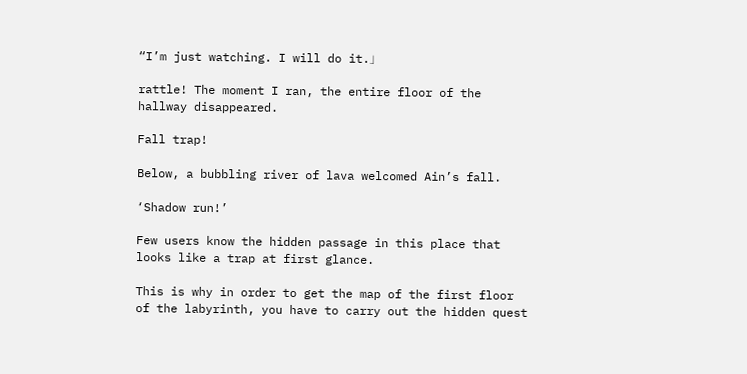“I’m just watching. I will do it.」

rattle! The moment I ran, the entire floor of the hallway disappeared.

Fall trap!

Below, a bubbling river of lava welcomed Ain’s fall.

‘Shadow run!’

Few users know the hidden passage in this place that looks like a trap at first glance.

This is why in order to get the map of the first floor of the labyrinth, you have to carry out the hidden quest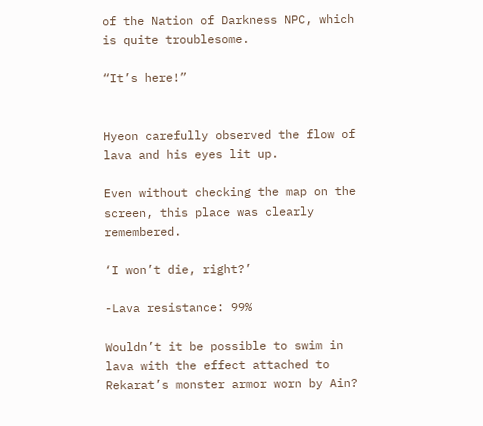of the Nation of Darkness NPC, which is quite troublesome.

“It’s here!”


Hyeon carefully observed the flow of lava and his eyes lit up.

Even without checking the map on the screen, this place was clearly remembered.

‘I won’t die, right?’

-Lava resistance: 99%

Wouldn’t it be possible to swim in lava with the effect attached to Rekarat’s monster armor worn by Ain?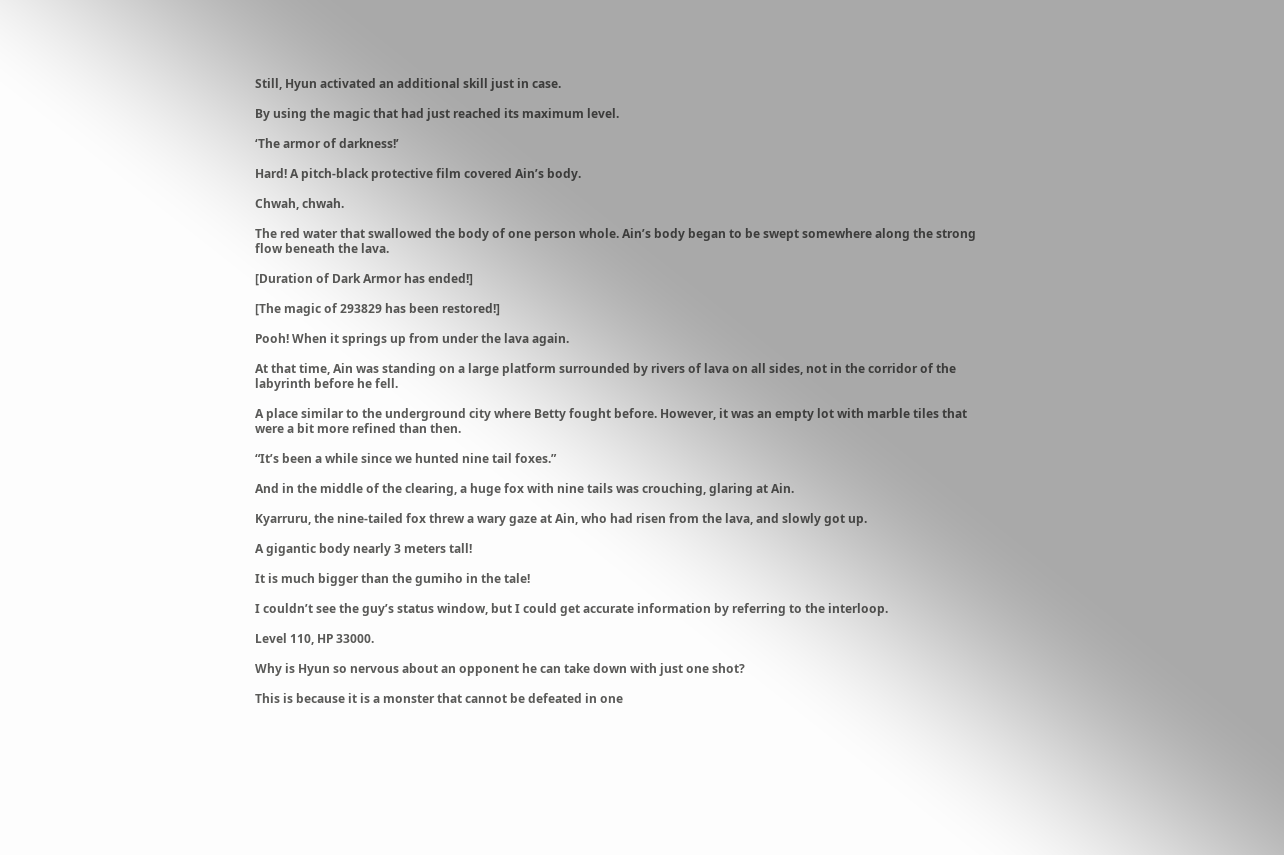Still, Hyun activated an additional skill just in case.

By using the magic that had just reached its maximum level.

‘The armor of darkness!’

Hard! A pitch-black protective film covered Ain’s body.

Chwah, chwah.

The red water that swallowed the body of one person whole. Ain’s body began to be swept somewhere along the strong flow beneath the lava.

[Duration of Dark Armor has ended!]

[The magic of 293829 has been restored!]

Pooh! When it springs up from under the lava again.

At that time, Ain was standing on a large platform surrounded by rivers of lava on all sides, not in the corridor of the labyrinth before he fell.

A place similar to the underground city where Betty fought before. However, it was an empty lot with marble tiles that were a bit more refined than then.

“It’s been a while since we hunted nine tail foxes.”

And in the middle of the clearing, a huge fox with nine tails was crouching, glaring at Ain.

Kyarruru, the nine-tailed fox threw a wary gaze at Ain, who had risen from the lava, and slowly got up.

A gigantic body nearly 3 meters tall!

It is much bigger than the gumiho in the tale!

I couldn’t see the guy’s status window, but I could get accurate information by referring to the interloop.

Level 110, HP 33000.

Why is Hyun so nervous about an opponent he can take down with just one shot?

This is because it is a monster that cannot be defeated in one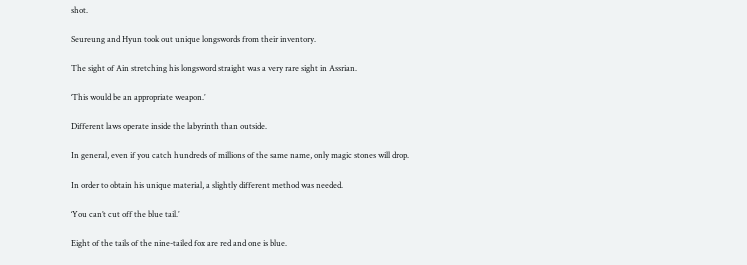shot.

Seureung and Hyun took out unique longswords from their inventory.

The sight of Ain stretching his longsword straight was a very rare sight in Assrian.

‘This would be an appropriate weapon.’

Different laws operate inside the labyrinth than outside.

In general, even if you catch hundreds of millions of the same name, only magic stones will drop.

In order to obtain his unique material, a slightly different method was needed.

‘You can’t cut off the blue tail.’

Eight of the tails of the nine-tailed fox are red and one is blue.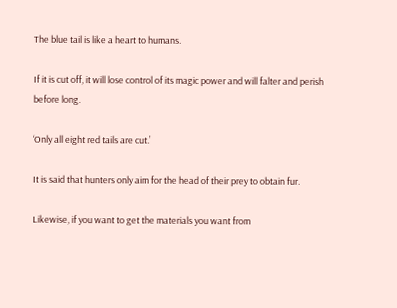The blue tail is like a heart to humans.

If it is cut off, it will lose control of its magic power and will falter and perish before long.

‘Only all eight red tails are cut.’

It is said that hunters only aim for the head of their prey to obtain fur.

Likewise, if you want to get the materials you want from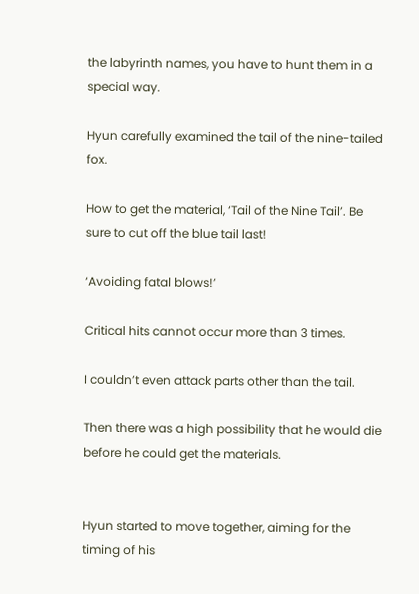the labyrinth names, you have to hunt them in a special way.

Hyun carefully examined the tail of the nine-tailed fox.

How to get the material, ‘Tail of the Nine Tail’. Be sure to cut off the blue tail last!

‘Avoiding fatal blows!’

Critical hits cannot occur more than 3 times.

I couldn’t even attack parts other than the tail.

Then there was a high possibility that he would die before he could get the materials.


Hyun started to move together, aiming for the timing of his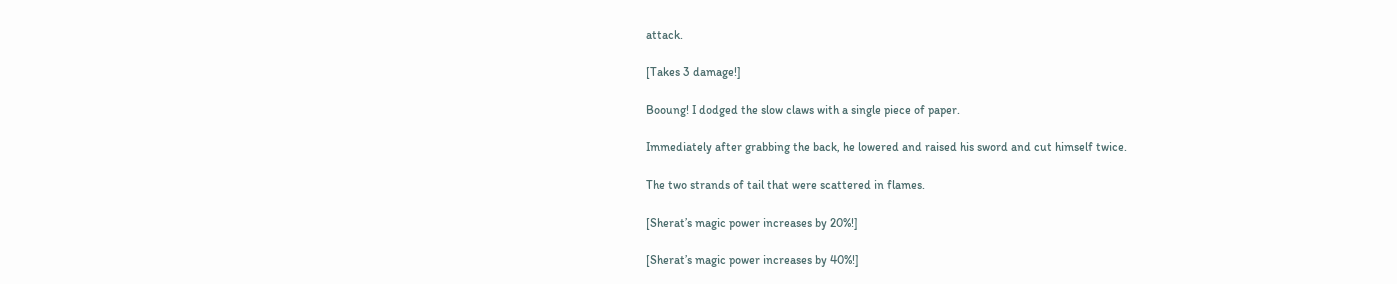attack.

[Takes 3 damage!]

Booung! I dodged the slow claws with a single piece of paper.

Immediately after grabbing the back, he lowered and raised his sword and cut himself twice.

The two strands of tail that were scattered in flames.

[Sherat’s magic power increases by 20%!]

[Sherat’s magic power increases by 40%!]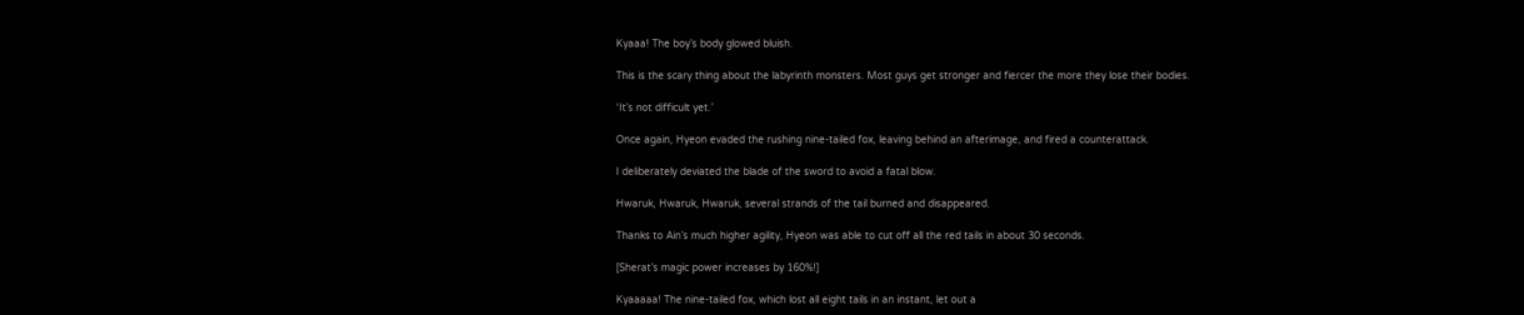Kyaaa! The boy’s body glowed bluish.

This is the scary thing about the labyrinth monsters. Most guys get stronger and fiercer the more they lose their bodies.

‘It’s not difficult yet.’

Once again, Hyeon evaded the rushing nine-tailed fox, leaving behind an afterimage, and fired a counterattack.

I deliberately deviated the blade of the sword to avoid a fatal blow.

Hwaruk, Hwaruk, Hwaruk, several strands of the tail burned and disappeared.

Thanks to Ain’s much higher agility, Hyeon was able to cut off all the red tails in about 30 seconds.

[Sherat’s magic power increases by 160%!]

Kyaaaaa! The nine-tailed fox, which lost all eight tails in an instant, let out a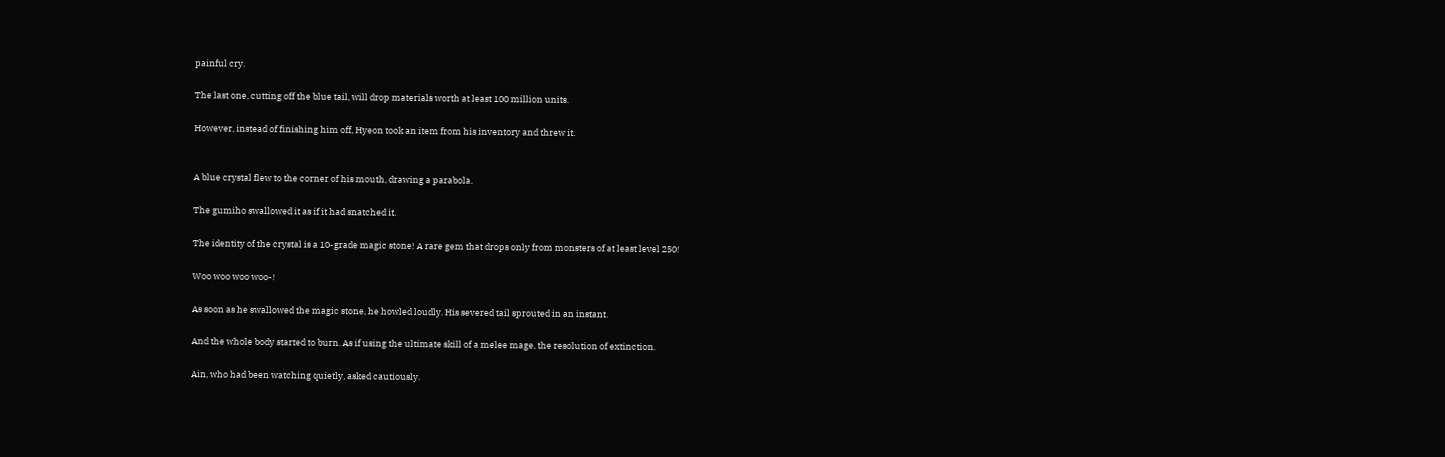painful cry.

The last one, cutting off the blue tail, will drop materials worth at least 100 million units.

However, instead of finishing him off, Hyeon took an item from his inventory and threw it.


A blue crystal flew to the corner of his mouth, drawing a parabola.

The gumiho swallowed it as if it had snatched it.

The identity of the crystal is a 10-grade magic stone! A rare gem that drops only from monsters of at least level 250!

Woo woo woo woo-!

As soon as he swallowed the magic stone, he howled loudly. His severed tail sprouted in an instant.

And the whole body started to burn. As if using the ultimate skill of a melee mage, the resolution of extinction.

Ain, who had been watching quietly, asked cautiously.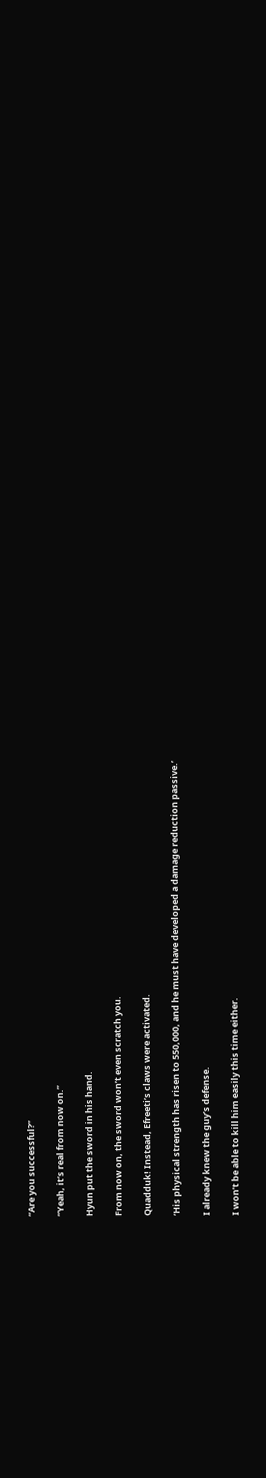“Are you successful?”

“Yeah, it’s real from now on.”

Hyun put the sword in his hand.

From now on, the sword won’t even scratch you.

Quadduk! Instead, Efreeti’s claws were activated.

‘His physical strength has risen to 550,000, and he must have developed a damage reduction passive.’

I already knew the guy’s defense.

I won’t be able to kill him easily this time either.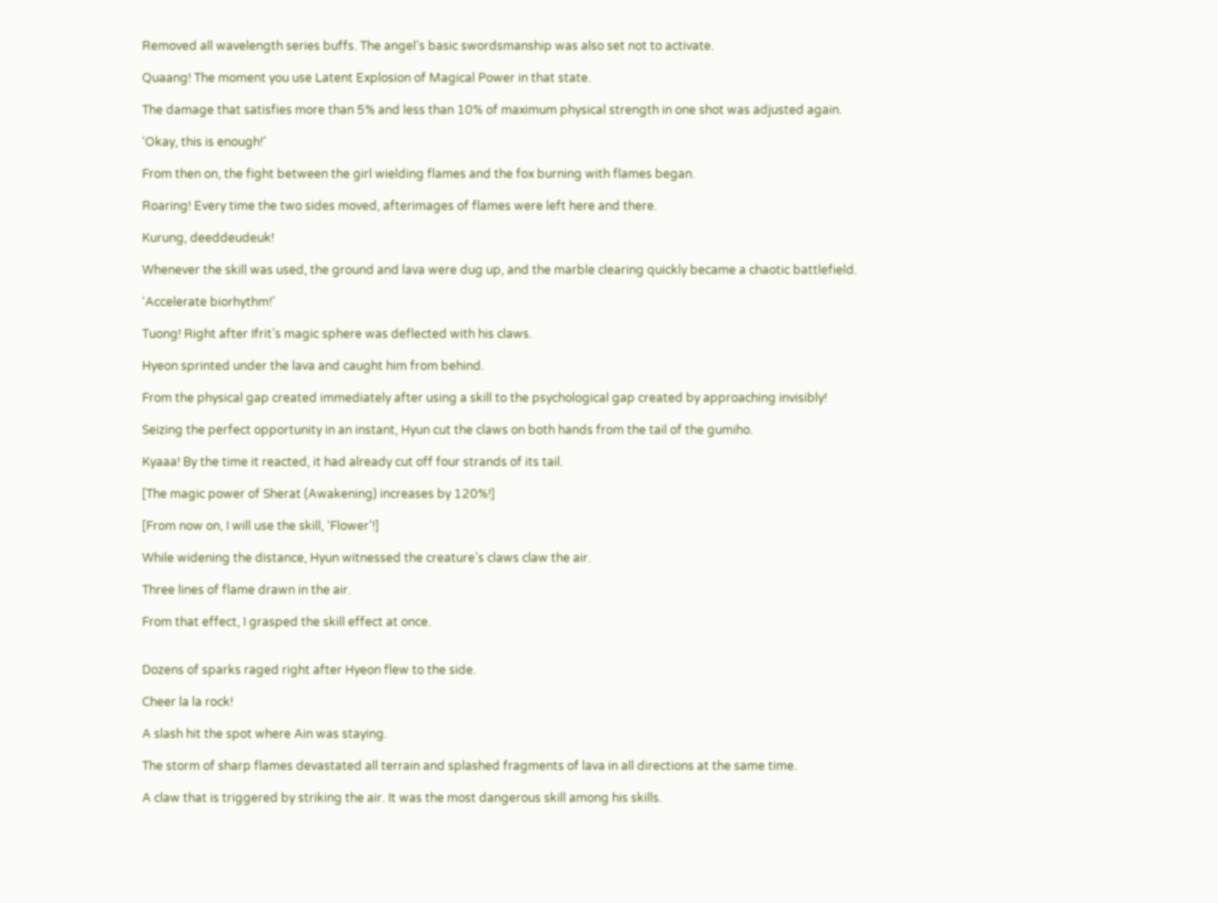Removed all wavelength series buffs. The angel’s basic swordsmanship was also set not to activate.

Quaang! The moment you use Latent Explosion of Magical Power in that state.

The damage that satisfies more than 5% and less than 10% of maximum physical strength in one shot was adjusted again.

‘Okay, this is enough!’

From then on, the fight between the girl wielding flames and the fox burning with flames began.

Roaring! Every time the two sides moved, afterimages of flames were left here and there.

Kurung, deeddeudeuk!

Whenever the skill was used, the ground and lava were dug up, and the marble clearing quickly became a chaotic battlefield.

‘Accelerate biorhythm!’

Tuong! Right after Ifrit’s magic sphere was deflected with his claws.

Hyeon sprinted under the lava and caught him from behind.

From the physical gap created immediately after using a skill to the psychological gap created by approaching invisibly!

Seizing the perfect opportunity in an instant, Hyun cut the claws on both hands from the tail of the gumiho.

Kyaaa! By the time it reacted, it had already cut off four strands of its tail.

[The magic power of Sherat (Awakening) increases by 120%!]

[From now on, I will use the skill, ‘Flower’!]

While widening the distance, Hyun witnessed the creature’s claws claw the air.

Three lines of flame drawn in the air.

From that effect, I grasped the skill effect at once.


Dozens of sparks raged right after Hyeon flew to the side.

Cheer la la rock!

A slash hit the spot where Ain was staying.

The storm of sharp flames devastated all terrain and splashed fragments of lava in all directions at the same time.

A claw that is triggered by striking the air. It was the most dangerous skill among his skills.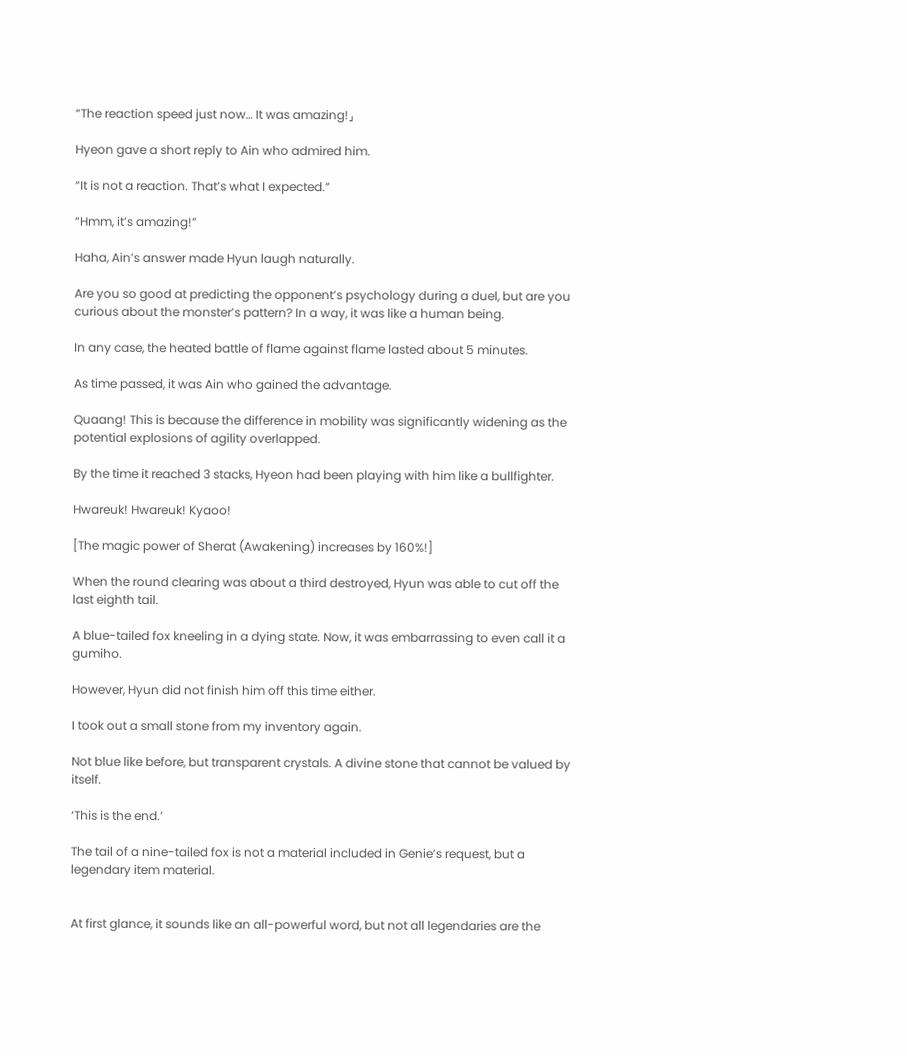“The reaction speed just now… It was amazing!」

Hyeon gave a short reply to Ain who admired him.

“It is not a reaction. That’s what I expected.”

“Hmm, it’s amazing!”

Haha, Ain’s answer made Hyun laugh naturally.

Are you so good at predicting the opponent’s psychology during a duel, but are you curious about the monster’s pattern? In a way, it was like a human being.

In any case, the heated battle of flame against flame lasted about 5 minutes.

As time passed, it was Ain who gained the advantage.

Quaang! This is because the difference in mobility was significantly widening as the potential explosions of agility overlapped.

By the time it reached 3 stacks, Hyeon had been playing with him like a bullfighter.

Hwareuk! Hwareuk! Kyaoo!

[The magic power of Sherat (Awakening) increases by 160%!]

When the round clearing was about a third destroyed, Hyun was able to cut off the last eighth tail.

A blue-tailed fox kneeling in a dying state. Now, it was embarrassing to even call it a gumiho.

However, Hyun did not finish him off this time either.

I took out a small stone from my inventory again.

Not blue like before, but transparent crystals. A divine stone that cannot be valued by itself.

‘This is the end.’

The tail of a nine-tailed fox is not a material included in Genie’s request, but a legendary item material.


At first glance, it sounds like an all-powerful word, but not all legendaries are the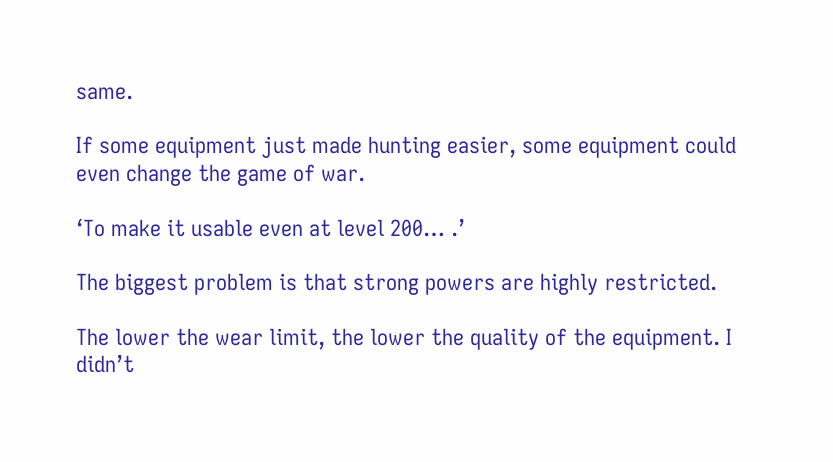same.

If some equipment just made hunting easier, some equipment could even change the game of war.

‘To make it usable even at level 200… .’

The biggest problem is that strong powers are highly restricted.

The lower the wear limit, the lower the quality of the equipment. I didn’t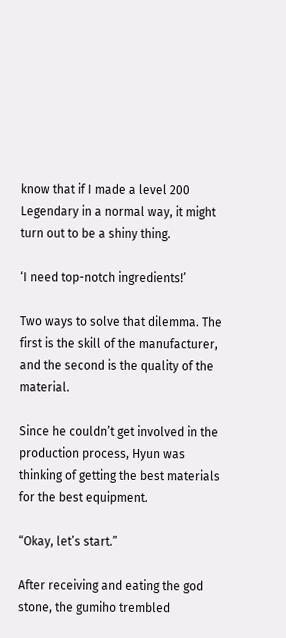know that if I made a level 200 Legendary in a normal way, it might turn out to be a shiny thing.

‘I need top-notch ingredients!’

Two ways to solve that dilemma. The first is the skill of the manufacturer, and the second is the quality of the material.

Since he couldn’t get involved in the production process, Hyun was thinking of getting the best materials for the best equipment.

“Okay, let’s start.”

After receiving and eating the god stone, the gumiho trembled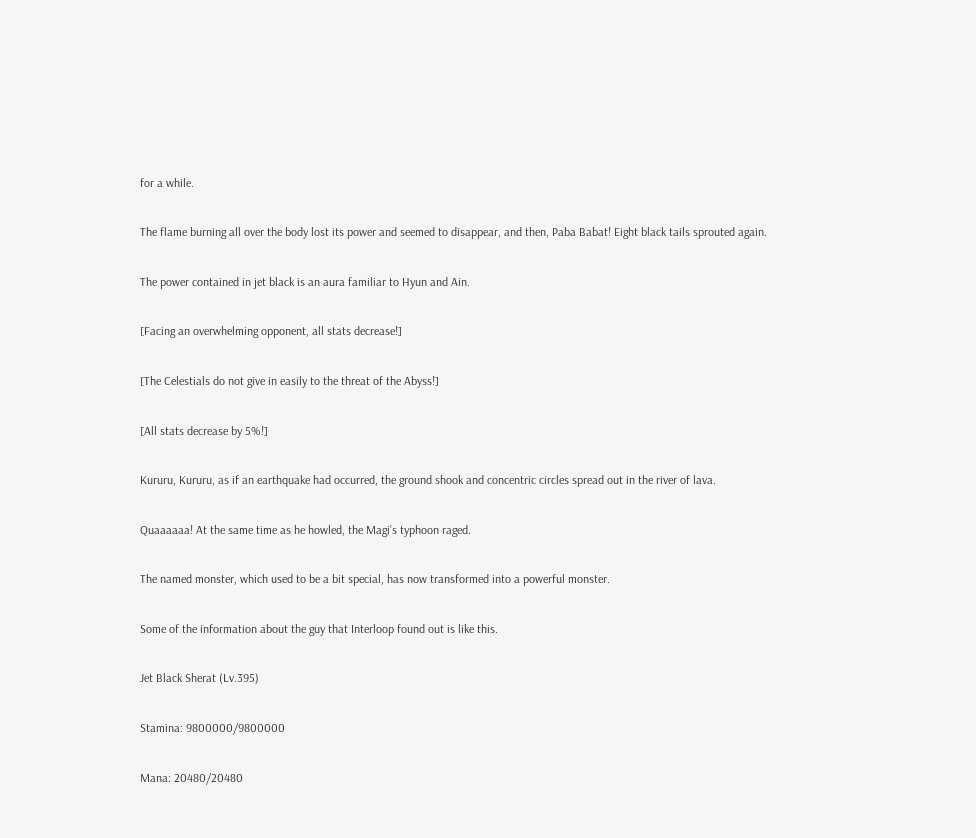for a while.

The flame burning all over the body lost its power and seemed to disappear, and then, Paba Babat! Eight black tails sprouted again.

The power contained in jet black is an aura familiar to Hyun and Ain.

[Facing an overwhelming opponent, all stats decrease!]

[The Celestials do not give in easily to the threat of the Abyss!]

[All stats decrease by 5%!]

Kururu, Kururu, as if an earthquake had occurred, the ground shook and concentric circles spread out in the river of lava.

Quaaaaaa! At the same time as he howled, the Magi’s typhoon raged.

The named monster, which used to be a bit special, has now transformed into a powerful monster.

Some of the information about the guy that Interloop found out is like this.

Jet Black Sherat (Lv.395)

Stamina: 9800000/9800000

Mana: 20480/20480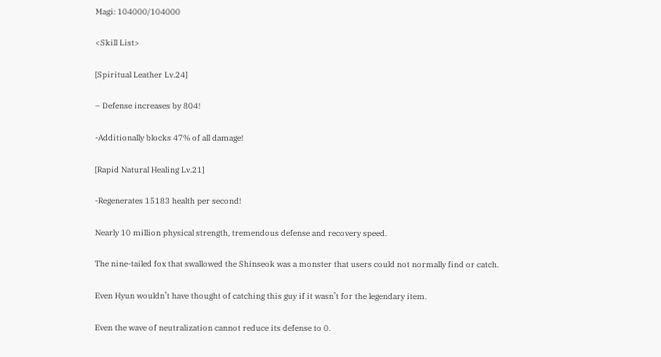Magi: 104000/104000

<Skill List>

[Spiritual Leather Lv.24]

– Defense increases by 804!

-Additionally blocks 47% of all damage!

[Rapid Natural Healing Lv.21]

-Regenerates 15183 health per second!

Nearly 10 million physical strength, tremendous defense and recovery speed.

The nine-tailed fox that swallowed the Shinseok was a monster that users could not normally find or catch.

Even Hyun wouldn’t have thought of catching this guy if it wasn’t for the legendary item.

Even the wave of neutralization cannot reduce its defense to 0.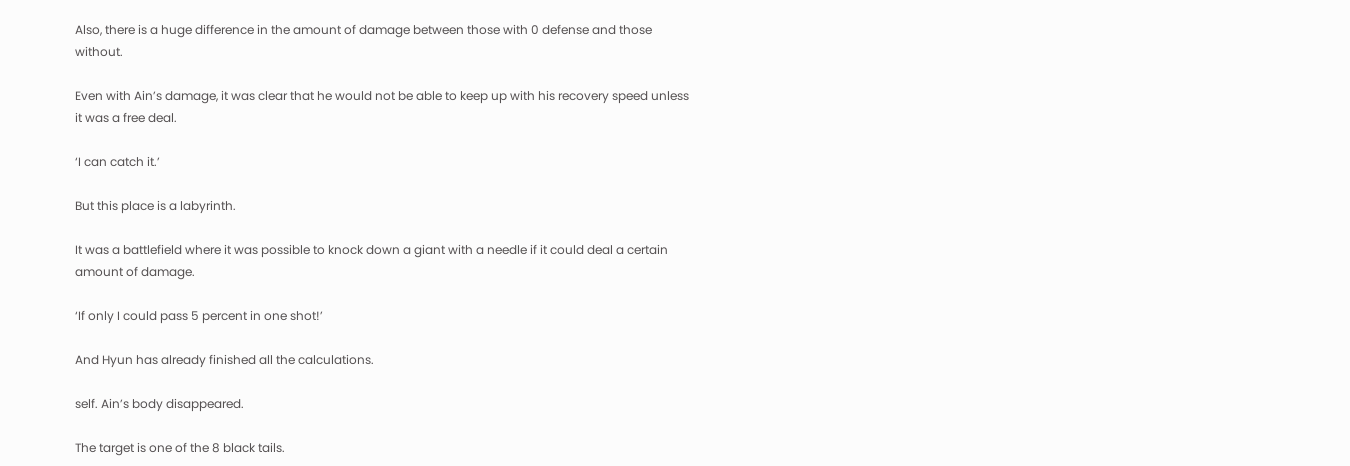Also, there is a huge difference in the amount of damage between those with 0 defense and those without.

Even with Ain’s damage, it was clear that he would not be able to keep up with his recovery speed unless it was a free deal.

‘I can catch it.’

But this place is a labyrinth.

It was a battlefield where it was possible to knock down a giant with a needle if it could deal a certain amount of damage.

‘If only I could pass 5 percent in one shot!’

And Hyun has already finished all the calculations.

self. Ain’s body disappeared.

The target is one of the 8 black tails.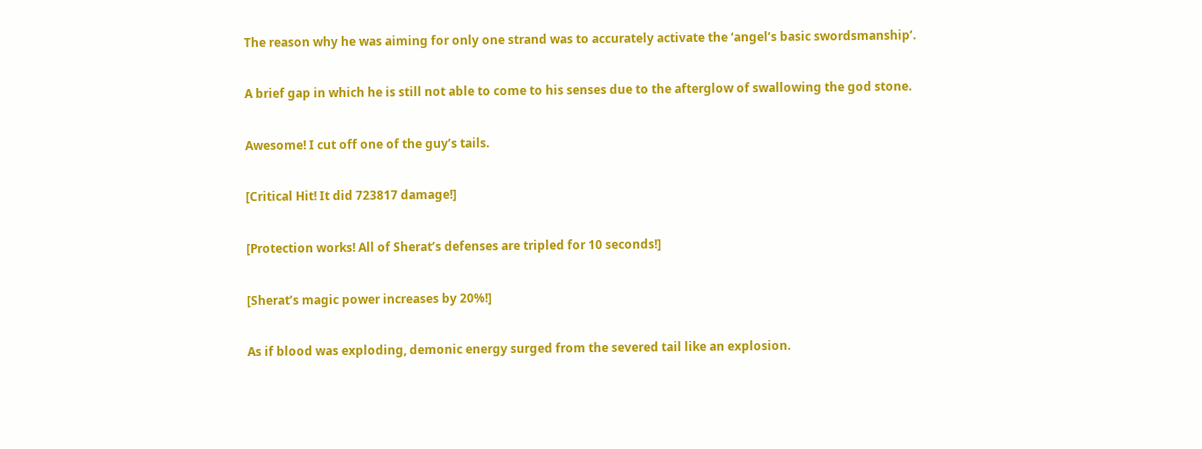The reason why he was aiming for only one strand was to accurately activate the ‘angel’s basic swordsmanship’.

A brief gap in which he is still not able to come to his senses due to the afterglow of swallowing the god stone.

Awesome! I cut off one of the guy’s tails.

[Critical Hit! It did 723817 damage!]

[Protection works! All of Sherat’s defenses are tripled for 10 seconds!]

[Sherat’s magic power increases by 20%!]

As if blood was exploding, demonic energy surged from the severed tail like an explosion.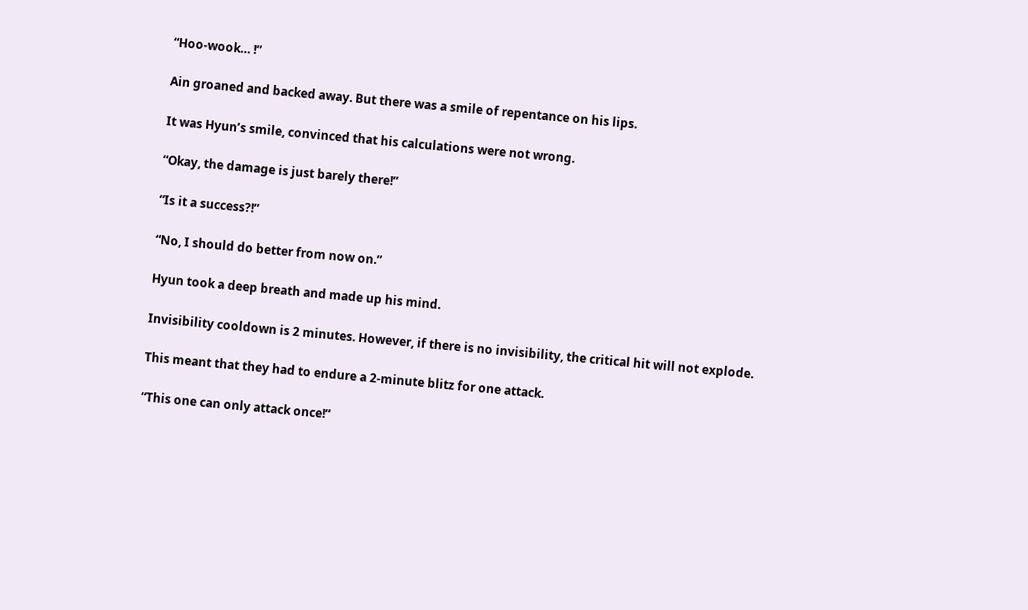“Hoo-wook… !”

Ain groaned and backed away. But there was a smile of repentance on his lips.

It was Hyun’s smile, convinced that his calculations were not wrong.

“Okay, the damage is just barely there!”

“Is it a success?!”

“No, I should do better from now on.”

Hyun took a deep breath and made up his mind.

Invisibility cooldown is 2 minutes. However, if there is no invisibility, the critical hit will not explode.

This meant that they had to endure a 2-minute blitz for one attack.

“This one can only attack once!”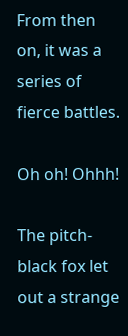From then on, it was a series of fierce battles.

Oh oh! Ohhh!

The pitch-black fox let out a strange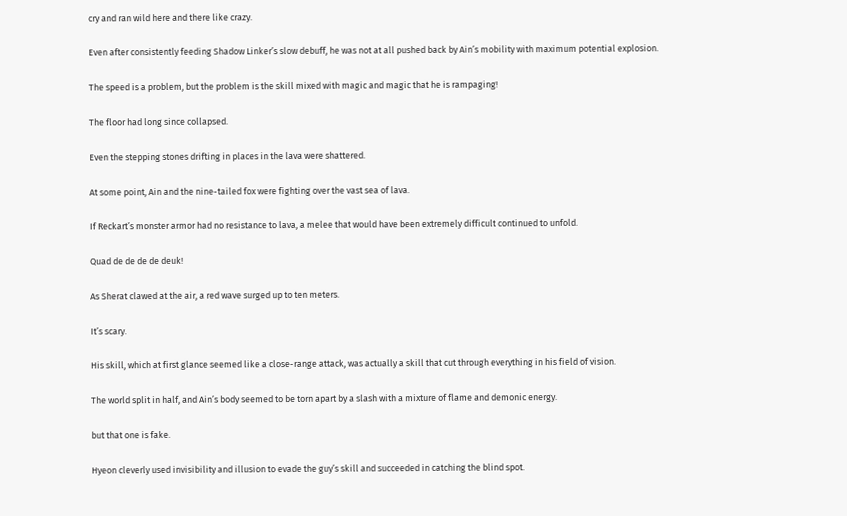cry and ran wild here and there like crazy.

Even after consistently feeding Shadow Linker’s slow debuff, he was not at all pushed back by Ain’s mobility with maximum potential explosion.

The speed is a problem, but the problem is the skill mixed with magic and magic that he is rampaging!

The floor had long since collapsed.

Even the stepping stones drifting in places in the lava were shattered.

At some point, Ain and the nine-tailed fox were fighting over the vast sea of lava.

If Reckart’s monster armor had no resistance to lava, a melee that would have been extremely difficult continued to unfold.

Quad de de de de deuk!

As Sherat clawed at the air, a red wave surged up to ten meters.

It’s scary.

His skill, which at first glance seemed like a close-range attack, was actually a skill that cut through everything in his field of vision.

The world split in half, and Ain’s body seemed to be torn apart by a slash with a mixture of flame and demonic energy.

but that one is fake.

Hyeon cleverly used invisibility and illusion to evade the guy’s skill and succeeded in catching the blind spot.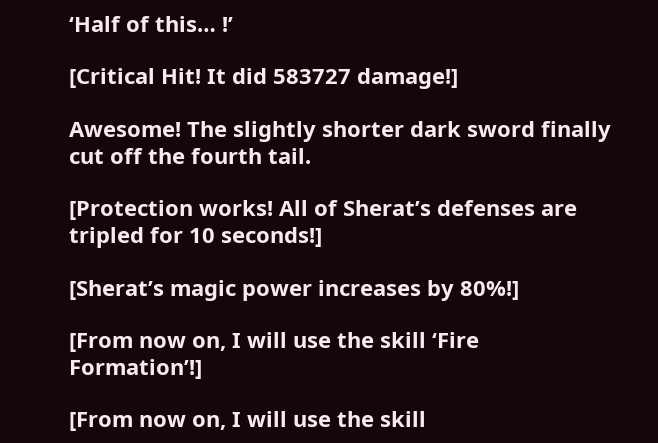‘Half of this… !’

[Critical Hit! It did 583727 damage!]

Awesome! The slightly shorter dark sword finally cut off the fourth tail.

[Protection works! All of Sherat’s defenses are tripled for 10 seconds!]

[Sherat’s magic power increases by 80%!]

[From now on, I will use the skill ‘Fire Formation’!]

[From now on, I will use the skill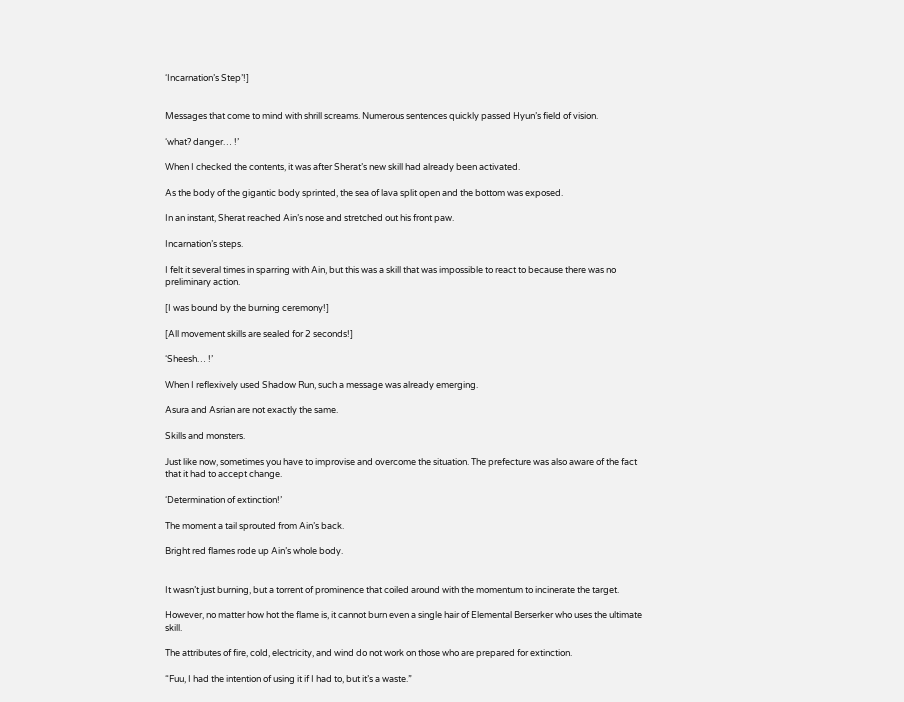‘Incarnation’s Step’!]


Messages that come to mind with shrill screams. Numerous sentences quickly passed Hyun’s field of vision.

‘what? danger… !’

When I checked the contents, it was after Sherat’s new skill had already been activated.

As the body of the gigantic body sprinted, the sea of lava split open and the bottom was exposed.

In an instant, Sherat reached Ain’s nose and stretched out his front paw.

Incarnation’s steps.

I felt it several times in sparring with Ain, but this was a skill that was impossible to react to because there was no preliminary action.

[I was bound by the burning ceremony!]

[All movement skills are sealed for 2 seconds!]

‘Sheesh… !’

When I reflexively used Shadow Run, such a message was already emerging.

Asura and Asrian are not exactly the same.

Skills and monsters.

Just like now, sometimes you have to improvise and overcome the situation. The prefecture was also aware of the fact that it had to accept change.

‘Determination of extinction!’

The moment a tail sprouted from Ain’s back.

Bright red flames rode up Ain’s whole body.


It wasn’t just burning, but a torrent of prominence that coiled around with the momentum to incinerate the target.

However, no matter how hot the flame is, it cannot burn even a single hair of Elemental Berserker who uses the ultimate skill.

The attributes of fire, cold, electricity, and wind do not work on those who are prepared for extinction.

“Fuu, I had the intention of using it if I had to, but it’s a waste.”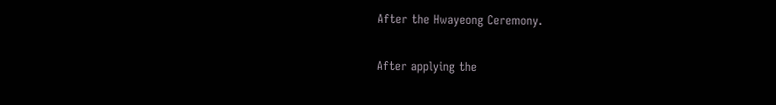After the Hwayeong Ceremony.

After applying the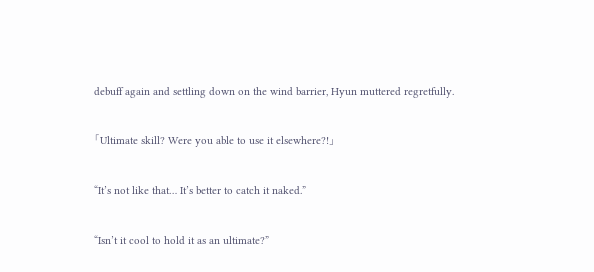debuff again and settling down on the wind barrier, Hyun muttered regretfully.

「Ultimate skill? Were you able to use it elsewhere?!」

“It’s not like that… It’s better to catch it naked.”

“Isn’t it cool to hold it as an ultimate?”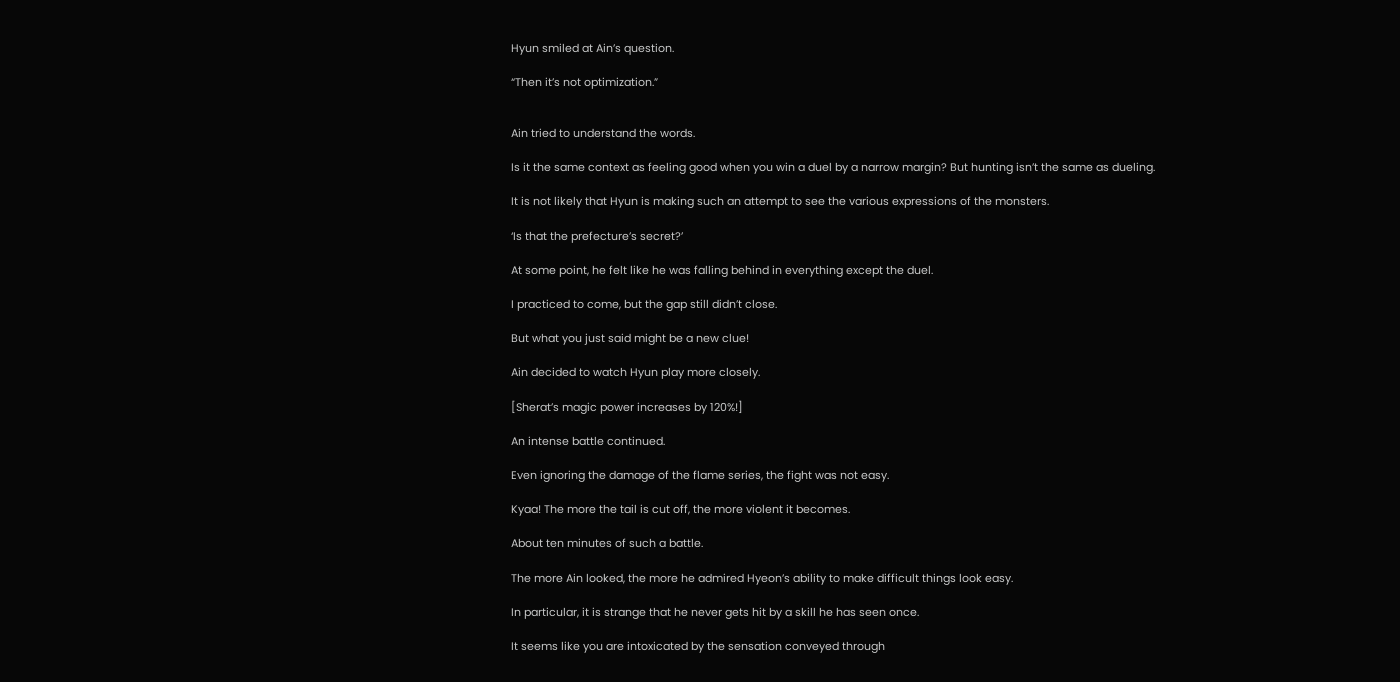Hyun smiled at Ain’s question.

“Then it’s not optimization.”


Ain tried to understand the words.

Is it the same context as feeling good when you win a duel by a narrow margin? But hunting isn’t the same as dueling.

It is not likely that Hyun is making such an attempt to see the various expressions of the monsters.

‘Is that the prefecture’s secret?’

At some point, he felt like he was falling behind in everything except the duel.

I practiced to come, but the gap still didn’t close.

But what you just said might be a new clue!

Ain decided to watch Hyun play more closely.

[Sherat’s magic power increases by 120%!]

An intense battle continued.

Even ignoring the damage of the flame series, the fight was not easy.

Kyaa! The more the tail is cut off, the more violent it becomes.

About ten minutes of such a battle.

The more Ain looked, the more he admired Hyeon’s ability to make difficult things look easy.

In particular, it is strange that he never gets hit by a skill he has seen once.

It seems like you are intoxicated by the sensation conveyed through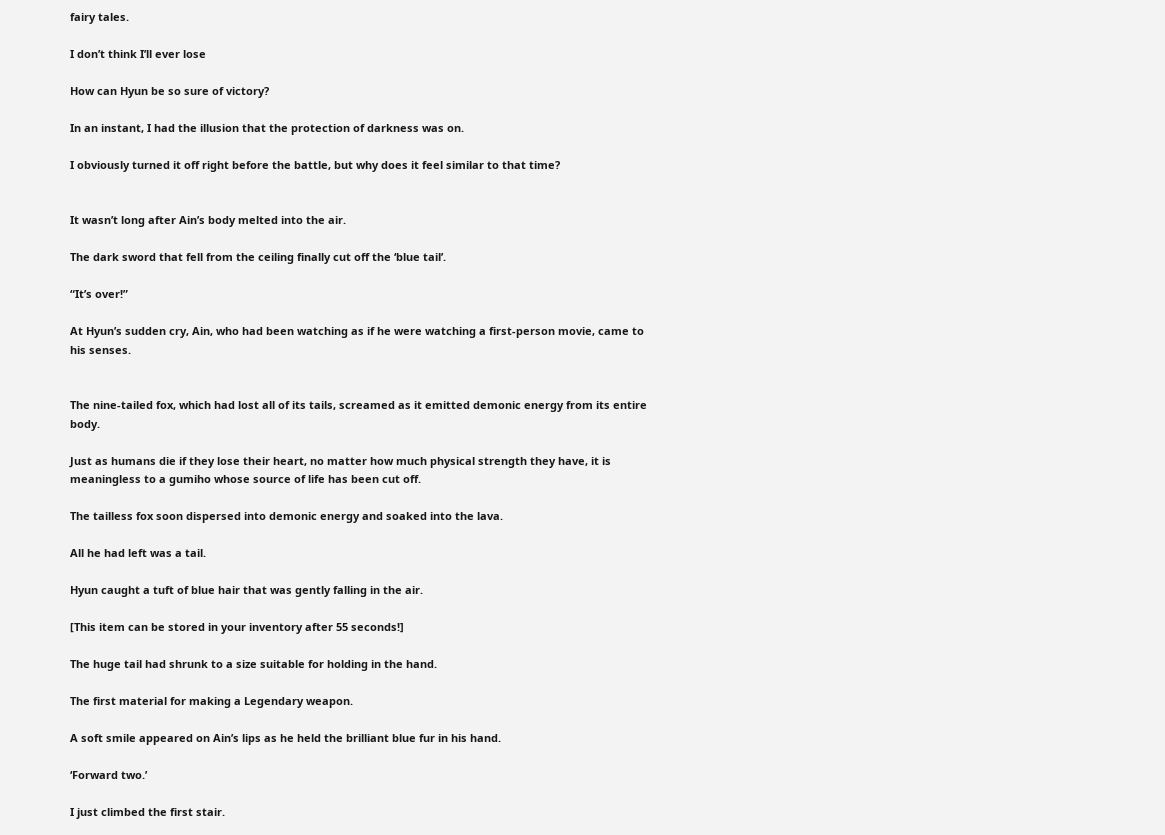fairy tales.

I don’t think I’ll ever lose

How can Hyun be so sure of victory?

In an instant, I had the illusion that the protection of darkness was on.

I obviously turned it off right before the battle, but why does it feel similar to that time?


It wasn’t long after Ain’s body melted into the air.

The dark sword that fell from the ceiling finally cut off the ‘blue tail’.

“It’s over!”

At Hyun’s sudden cry, Ain, who had been watching as if he were watching a first-person movie, came to his senses.


The nine-tailed fox, which had lost all of its tails, screamed as it emitted demonic energy from its entire body.

Just as humans die if they lose their heart, no matter how much physical strength they have, it is meaningless to a gumiho whose source of life has been cut off.

The tailless fox soon dispersed into demonic energy and soaked into the lava.

All he had left was a tail.

Hyun caught a tuft of blue hair that was gently falling in the air.

[This item can be stored in your inventory after 55 seconds!]

The huge tail had shrunk to a size suitable for holding in the hand.

The first material for making a Legendary weapon.

A soft smile appeared on Ain’s lips as he held the brilliant blue fur in his hand.

‘Forward two.’

I just climbed the first stair.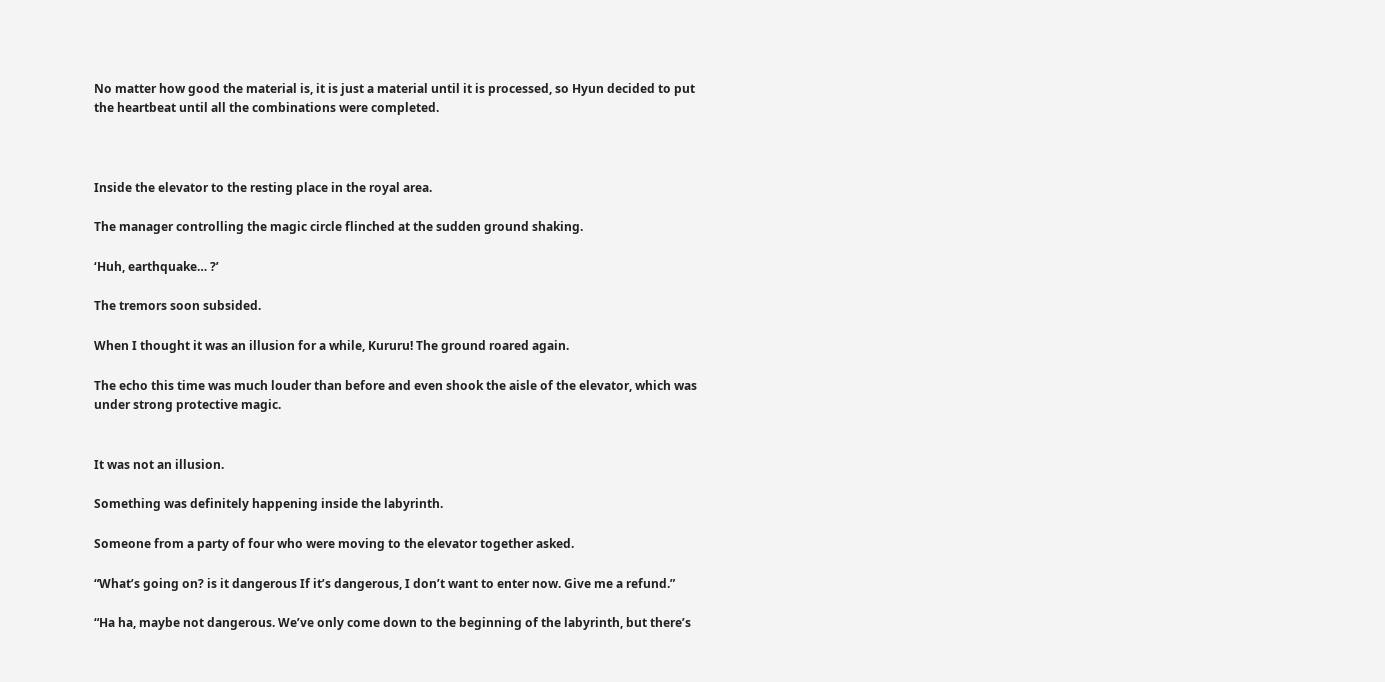No matter how good the material is, it is just a material until it is processed, so Hyun decided to put the heartbeat until all the combinations were completed.



Inside the elevator to the resting place in the royal area.

The manager controlling the magic circle flinched at the sudden ground shaking.

‘Huh, earthquake… ?’

The tremors soon subsided.

When I thought it was an illusion for a while, Kururu! The ground roared again.

The echo this time was much louder than before and even shook the aisle of the elevator, which was under strong protective magic.


It was not an illusion.

Something was definitely happening inside the labyrinth.

Someone from a party of four who were moving to the elevator together asked.

“What’s going on? is it dangerous If it’s dangerous, I don’t want to enter now. Give me a refund.”

“Ha ha, maybe not dangerous. We’ve only come down to the beginning of the labyrinth, but there’s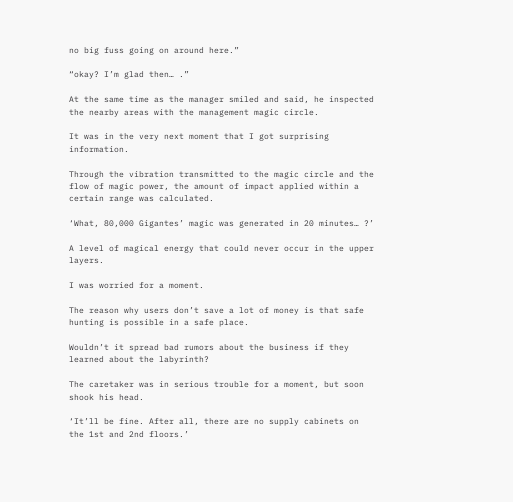no big fuss going on around here.”

“okay? I’m glad then… .”

At the same time as the manager smiled and said, he inspected the nearby areas with the management magic circle.

It was in the very next moment that I got surprising information.

Through the vibration transmitted to the magic circle and the flow of magic power, the amount of impact applied within a certain range was calculated.

‘What, 80,000 Gigantes’ magic was generated in 20 minutes… ?’

A level of magical energy that could never occur in the upper layers.

I was worried for a moment.

The reason why users don’t save a lot of money is that safe hunting is possible in a safe place.

Wouldn’t it spread bad rumors about the business if they learned about the labyrinth?

The caretaker was in serious trouble for a moment, but soon shook his head.

‘It’ll be fine. After all, there are no supply cabinets on the 1st and 2nd floors.’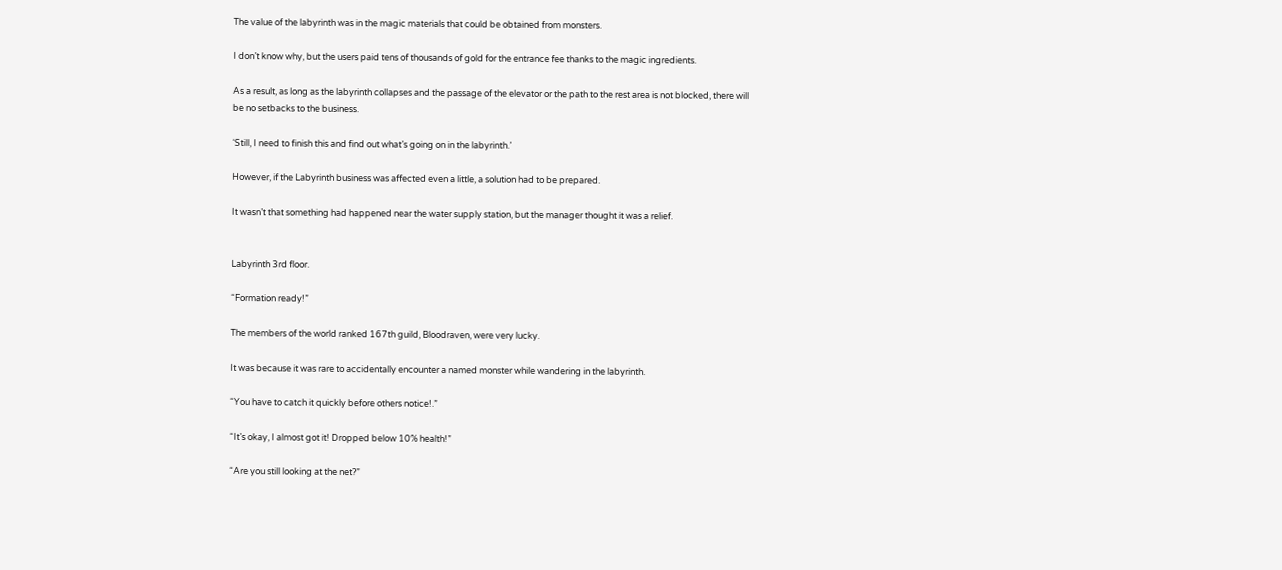The value of the labyrinth was in the magic materials that could be obtained from monsters.

I don’t know why, but the users paid tens of thousands of gold for the entrance fee thanks to the magic ingredients.

As a result, as long as the labyrinth collapses and the passage of the elevator or the path to the rest area is not blocked, there will be no setbacks to the business.

‘Still, I need to finish this and find out what’s going on in the labyrinth.’

However, if the Labyrinth business was affected even a little, a solution had to be prepared.

It wasn’t that something had happened near the water supply station, but the manager thought it was a relief.


Labyrinth 3rd floor.

“Formation ready!”

The members of the world ranked 167th guild, Bloodraven, were very lucky.

It was because it was rare to accidentally encounter a named monster while wandering in the labyrinth.

“You have to catch it quickly before others notice!.”

“It’s okay, I almost got it! Dropped below 10% health!”

“Are you still looking at the net?”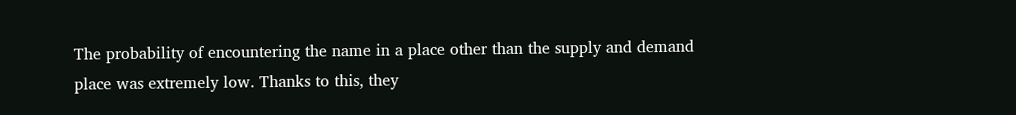The probability of encountering the name in a place other than the supply and demand place was extremely low. Thanks to this, they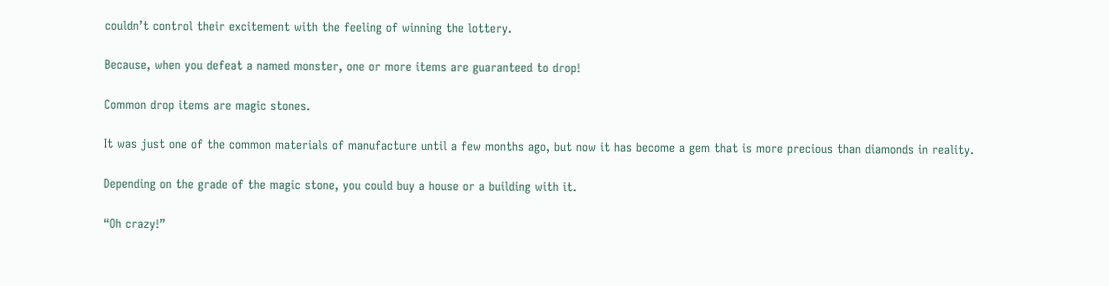couldn’t control their excitement with the feeling of winning the lottery.

Because, when you defeat a named monster, one or more items are guaranteed to drop!

Common drop items are magic stones.

It was just one of the common materials of manufacture until a few months ago, but now it has become a gem that is more precious than diamonds in reality.

Depending on the grade of the magic stone, you could buy a house or a building with it.

“Oh crazy!”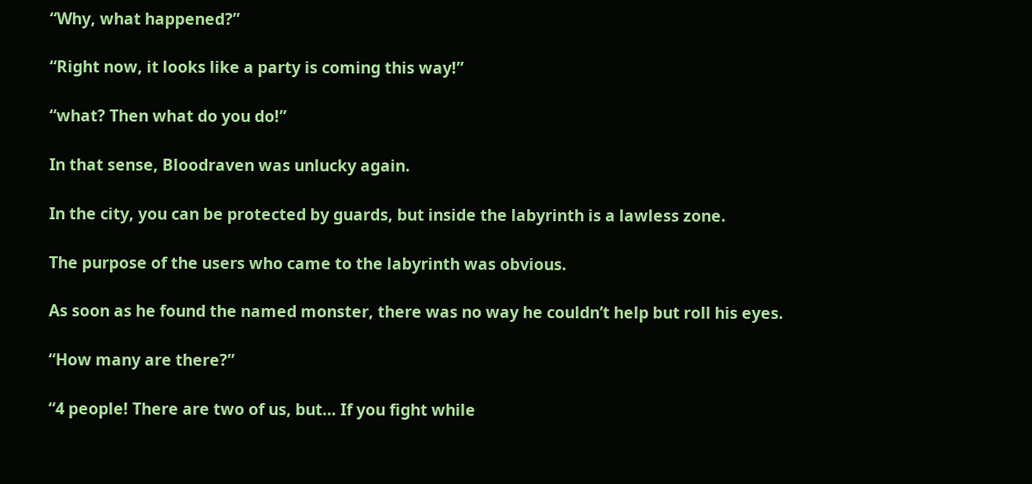“Why, what happened?”

“Right now, it looks like a party is coming this way!”

“what? Then what do you do!”

In that sense, Bloodraven was unlucky again.

In the city, you can be protected by guards, but inside the labyrinth is a lawless zone.

The purpose of the users who came to the labyrinth was obvious.

As soon as he found the named monster, there was no way he couldn’t help but roll his eyes.

“How many are there?”

“4 people! There are two of us, but… If you fight while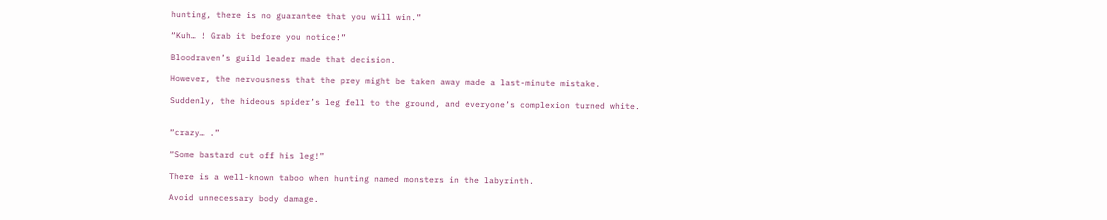hunting, there is no guarantee that you will win.”

“Kuh… ! Grab it before you notice!”

Bloodraven’s guild leader made that decision.

However, the nervousness that the prey might be taken away made a last-minute mistake.

Suddenly, the hideous spider’s leg fell to the ground, and everyone’s complexion turned white.


“crazy… .”

“Some bastard cut off his leg!”

There is a well-known taboo when hunting named monsters in the labyrinth.

Avoid unnecessary body damage.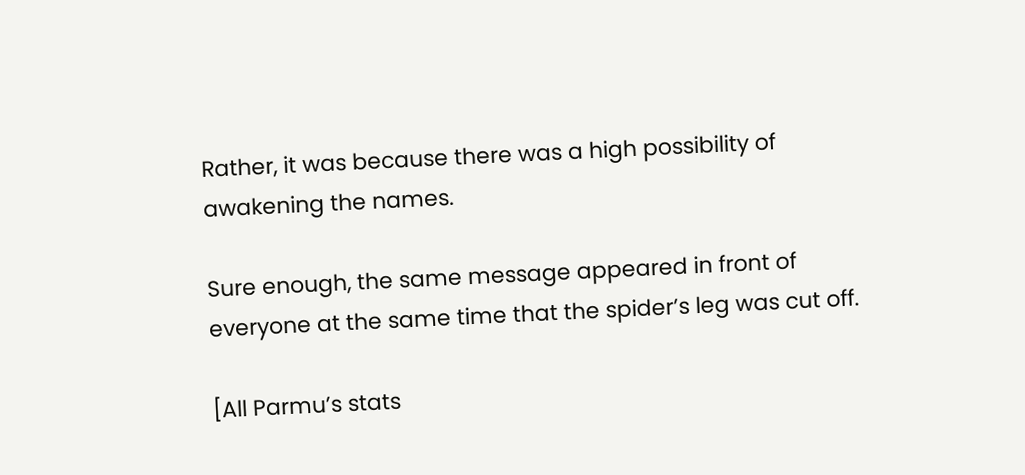Rather, it was because there was a high possibility of awakening the names.

Sure enough, the same message appeared in front of everyone at the same time that the spider’s leg was cut off.

[All Parmu’s stats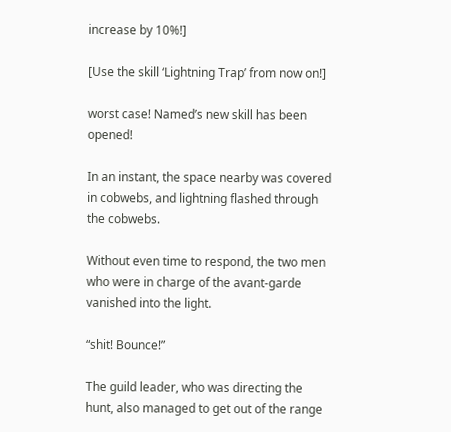increase by 10%!]

[Use the skill ‘Lightning Trap’ from now on!]

worst case! Named’s new skill has been opened!

In an instant, the space nearby was covered in cobwebs, and lightning flashed through the cobwebs.

Without even time to respond, the two men who were in charge of the avant-garde vanished into the light.

“shit! Bounce!”

The guild leader, who was directing the hunt, also managed to get out of the range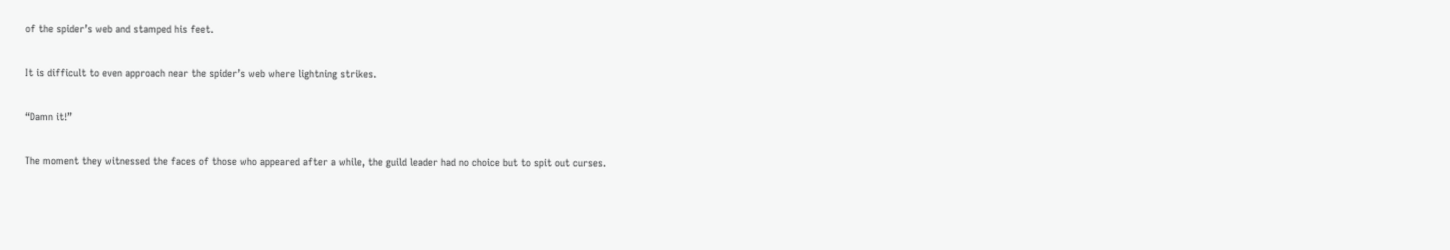of the spider’s web and stamped his feet.

It is difficult to even approach near the spider’s web where lightning strikes.

“Damn it!”

The moment they witnessed the faces of those who appeared after a while, the guild leader had no choice but to spit out curses.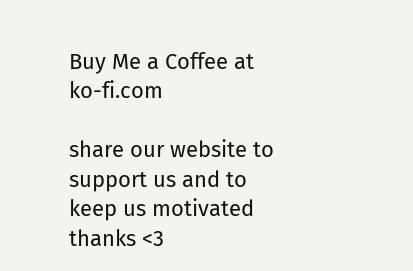Buy Me a Coffee at ko-fi.com

share our website to support us and to keep us motivated thanks <3